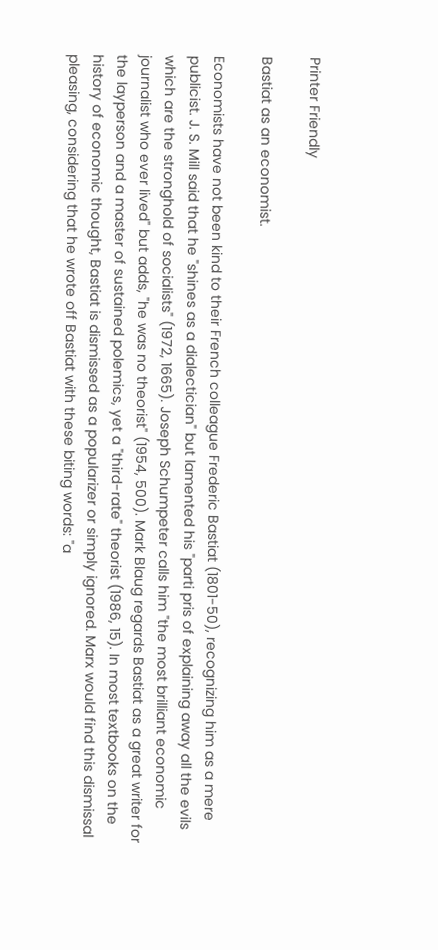Printer Friendly

Bastiat as an economist.

Economists have not been kind to their French colleague Frederic Bastiat (1801-50), recognizing him as a mere publicist. J. S. Mill said that he "shines as a dialectician" but lamented his "parti pris of explaining away all the evils which are the stronghold of socialists" (1972, 1665). Joseph Schumpeter calls him "the most brilliant economic journalist who ever lived" but adds, "he was no theorist" (1954, 500). Mark Blaug regards Bastiat as a great writer for the layperson and a master of sustained polemics, yet a "third-rate" theorist (1986, 15). In most textbooks on the history of economic thought, Bastiat is dismissed as a popularizer or simply ignored. Marx would find this dismissal pleasing, considering that he wrote off Bastiat with these biting words: "a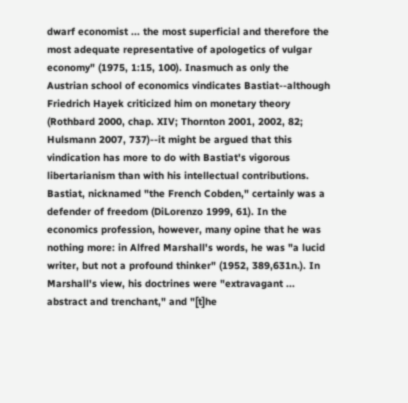dwarf economist ... the most superficial and therefore the most adequate representative of apologetics of vulgar economy" (1975, 1:15, 100). Inasmuch as only the Austrian school of economics vindicates Bastiat--although Friedrich Hayek criticized him on monetary theory (Rothbard 2000, chap. XIV; Thornton 2001, 2002, 82; Hulsmann 2007, 737)--it might be argued that this vindication has more to do with Bastiat's vigorous libertarianism than with his intellectual contributions. Bastiat, nicknamed "the French Cobden," certainly was a defender of freedom (DiLorenzo 1999, 61). In the economics profession, however, many opine that he was nothing more: in Alfred Marshall's words, he was "a lucid writer, but not a profound thinker" (1952, 389,631n.). In Marshall's view, his doctrines were "extravagant ... abstract and trenchant," and "[t]he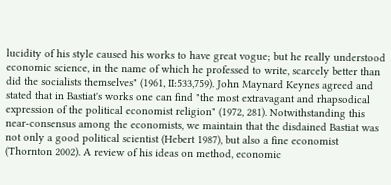lucidity of his style caused his works to have great vogue; but he really understood economic science, in the name of which he professed to write, scarcely better than did the socialists themselves" (1961, II:533,759). John Maynard Keynes agreed and stated that in Bastiat's works one can find "the most extravagant and rhapsodical expression of the political economist religion" (1972, 281). Notwithstanding this near-consensus among the economists, we maintain that the disdained Bastiat was not only a good political scientist (Hebert 1987), but also a fine economist (Thornton 2002). A review of his ideas on method, economic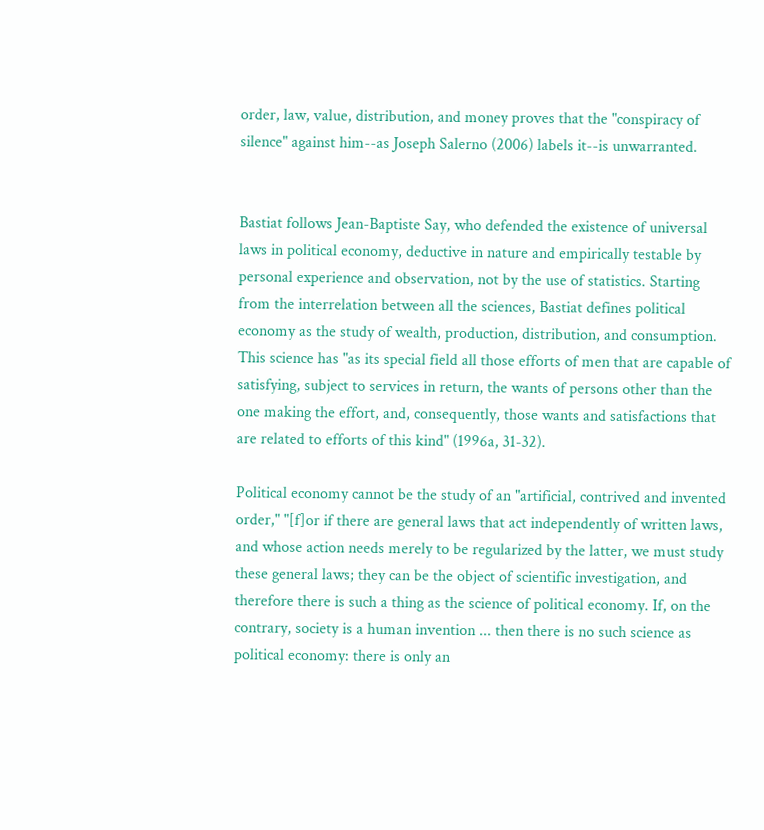order, law, value, distribution, and money proves that the "conspiracy of silence" against him--as Joseph Salerno (2006) labels it--is unwarranted.


Bastiat follows Jean-Baptiste Say, who defended the existence of universal laws in political economy, deductive in nature and empirically testable by personal experience and observation, not by the use of statistics. Starting from the interrelation between all the sciences, Bastiat defines political economy as the study of wealth, production, distribution, and consumption. This science has "as its special field all those efforts of men that are capable of satisfying, subject to services in return, the wants of persons other than the one making the effort, and, consequently, those wants and satisfactions that are related to efforts of this kind" (1996a, 31-32).

Political economy cannot be the study of an "artificial, contrived and invented order," "[f]or if there are general laws that act independently of written laws, and whose action needs merely to be regularized by the latter, we must study these general laws; they can be the object of scientific investigation, and therefore there is such a thing as the science of political economy. If, on the contrary, society is a human invention ... then there is no such science as political economy: there is only an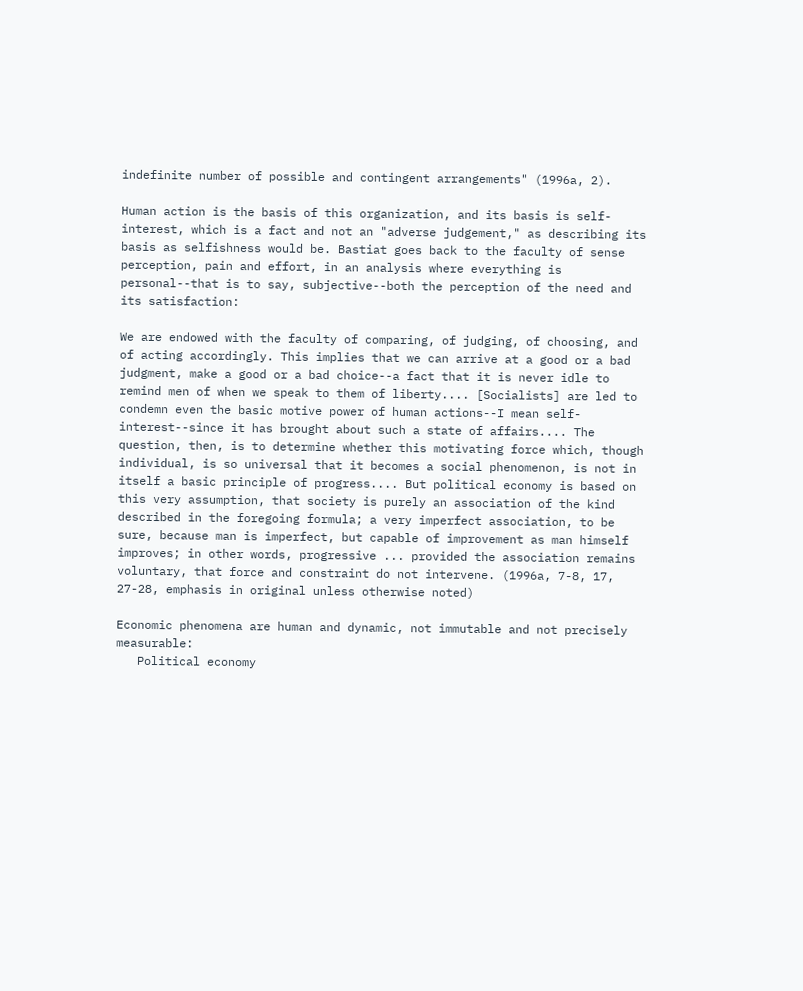indefinite number of possible and contingent arrangements" (1996a, 2).

Human action is the basis of this organization, and its basis is self-interest, which is a fact and not an "adverse judgement," as describing its basis as selfishness would be. Bastiat goes back to the faculty of sense perception, pain and effort, in an analysis where everything is personal--that is to say, subjective--both the perception of the need and its satisfaction:

We are endowed with the faculty of comparing, of judging, of choosing, and of acting accordingly. This implies that we can arrive at a good or a bad judgment, make a good or a bad choice--a fact that it is never idle to remind men of when we speak to them of liberty.... [Socialists] are led to condemn even the basic motive power of human actions--I mean self-interest--since it has brought about such a state of affairs.... The question, then, is to determine whether this motivating force which, though individual, is so universal that it becomes a social phenomenon, is not in itself a basic principle of progress.... But political economy is based on this very assumption, that society is purely an association of the kind described in the foregoing formula; a very imperfect association, to be sure, because man is imperfect, but capable of improvement as man himself improves; in other words, progressive ... provided the association remains voluntary, that force and constraint do not intervene. (1996a, 7-8, 17, 27-28, emphasis in original unless otherwise noted)

Economic phenomena are human and dynamic, not immutable and not precisely measurable:
   Political economy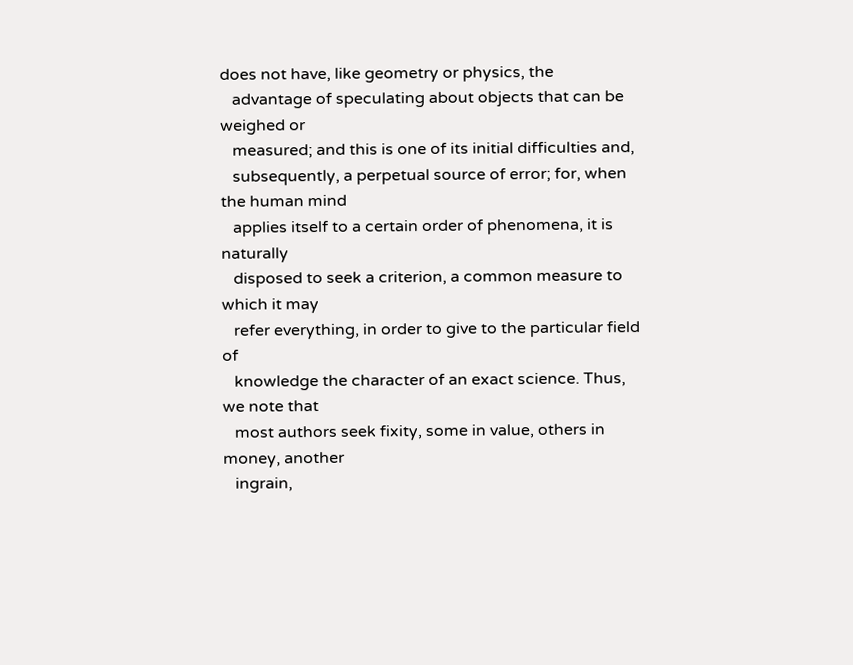does not have, like geometry or physics, the
   advantage of speculating about objects that can be weighed or
   measured; and this is one of its initial difficulties and,
   subsequently, a perpetual source of error; for, when the human mind
   applies itself to a certain order of phenomena, it is naturally
   disposed to seek a criterion, a common measure to which it may
   refer everything, in order to give to the particular field of
   knowledge the character of an exact science. Thus, we note that
   most authors seek fixity, some in value, others in money, another
   ingrain,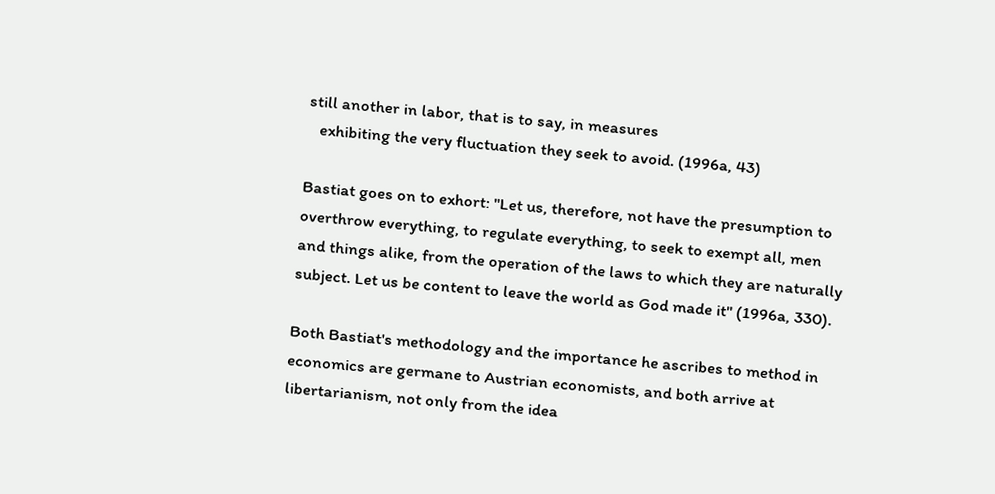still another in labor, that is to say, in measures
   exhibiting the very fluctuation they seek to avoid. (1996a, 43)

Bastiat goes on to exhort: "Let us, therefore, not have the presumption to overthrow everything, to regulate everything, to seek to exempt all, men and things alike, from the operation of the laws to which they are naturally subject. Let us be content to leave the world as God made it" (1996a, 330).

Both Bastiat's methodology and the importance he ascribes to method in economics are germane to Austrian economists, and both arrive at libertarianism, not only from the idea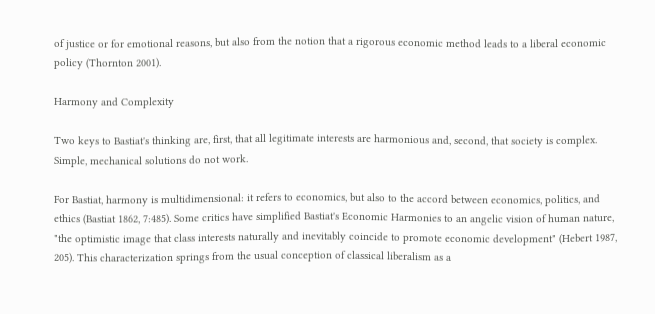of justice or for emotional reasons, but also from the notion that a rigorous economic method leads to a liberal economic policy (Thornton 2001).

Harmony and Complexity

Two keys to Bastiat's thinking are, first, that all legitimate interests are harmonious and, second, that society is complex. Simple, mechanical solutions do not work.

For Bastiat, harmony is multidimensional: it refers to economics, but also to the accord between economics, politics, and ethics (Bastiat 1862, 7:485). Some critics have simplified Bastiat's Economic Harmonies to an angelic vision of human nature, "the optimistic image that class interests naturally and inevitably coincide to promote economic development" (Hebert 1987, 205). This characterization springs from the usual conception of classical liberalism as a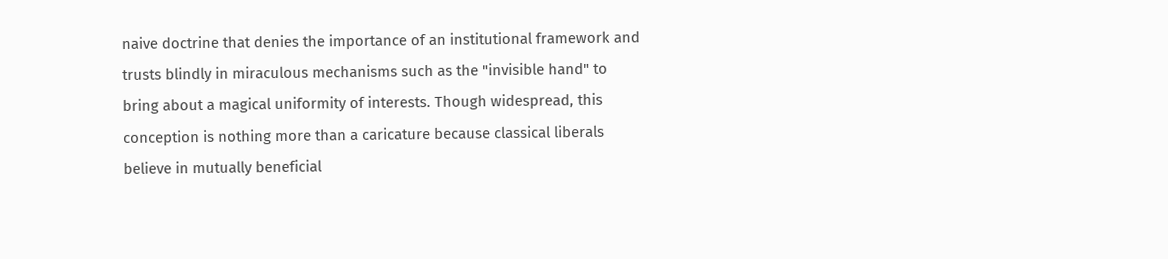naive doctrine that denies the importance of an institutional framework and trusts blindly in miraculous mechanisms such as the "invisible hand" to bring about a magical uniformity of interests. Though widespread, this conception is nothing more than a caricature because classical liberals believe in mutually beneficial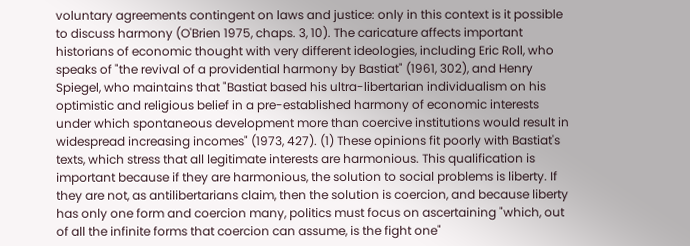voluntary agreements contingent on laws and justice: only in this context is it possible to discuss harmony (O'Brien 1975, chaps. 3, 10). The caricature affects important historians of economic thought with very different ideologies, including Eric Roll, who speaks of "the revival of a providential harmony by Bastiat" (1961, 302), and Henry Spiegel, who maintains that "Bastiat based his ultra-libertarian individualism on his optimistic and religious belief in a pre-established harmony of economic interests under which spontaneous development more than coercive institutions would result in widespread increasing incomes" (1973, 427). (1) These opinions fit poorly with Bastiat's texts, which stress that all legitimate interests are harmonious. This qualification is important because if they are harmonious, the solution to social problems is liberty. If they are not, as antilibertarians claim, then the solution is coercion, and because liberty has only one form and coercion many, politics must focus on ascertaining "which, out of all the infinite forms that coercion can assume, is the fight one"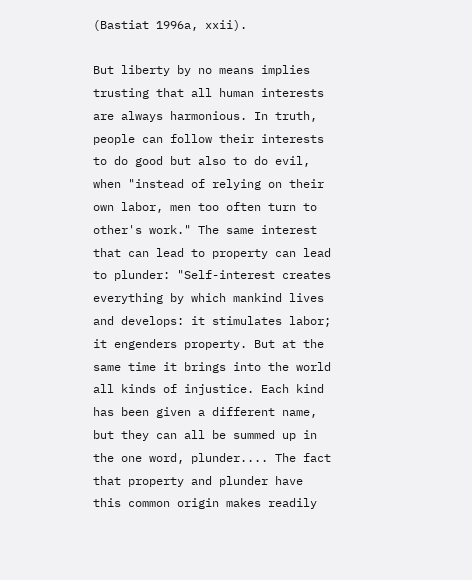(Bastiat 1996a, xxii).

But liberty by no means implies trusting that all human interests are always harmonious. In truth, people can follow their interests to do good but also to do evil, when "instead of relying on their own labor, men too often turn to other's work." The same interest that can lead to property can lead to plunder: "Self-interest creates everything by which mankind lives and develops: it stimulates labor; it engenders property. But at the same time it brings into the world all kinds of injustice. Each kind has been given a different name, but they can all be summed up in the one word, plunder.... The fact that property and plunder have this common origin makes readily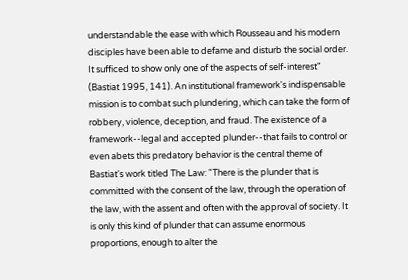understandable the ease with which Rousseau and his modern disciples have been able to defame and disturb the social order. It sufficed to show only one of the aspects of self-interest" (Bastiat 1995, 141). An institutional framework's indispensable mission is to combat such plundering, which can take the form of robbery, violence, deception, and fraud. The existence of a framework--legal and accepted plunder--that fails to control or even abets this predatory behavior is the central theme of Bastiat's work titled The Law: "There is the plunder that is committed with the consent of the law, through the operation of the law, with the assent and often with the approval of society. It is only this kind of plunder that can assume enormous proportions, enough to alter the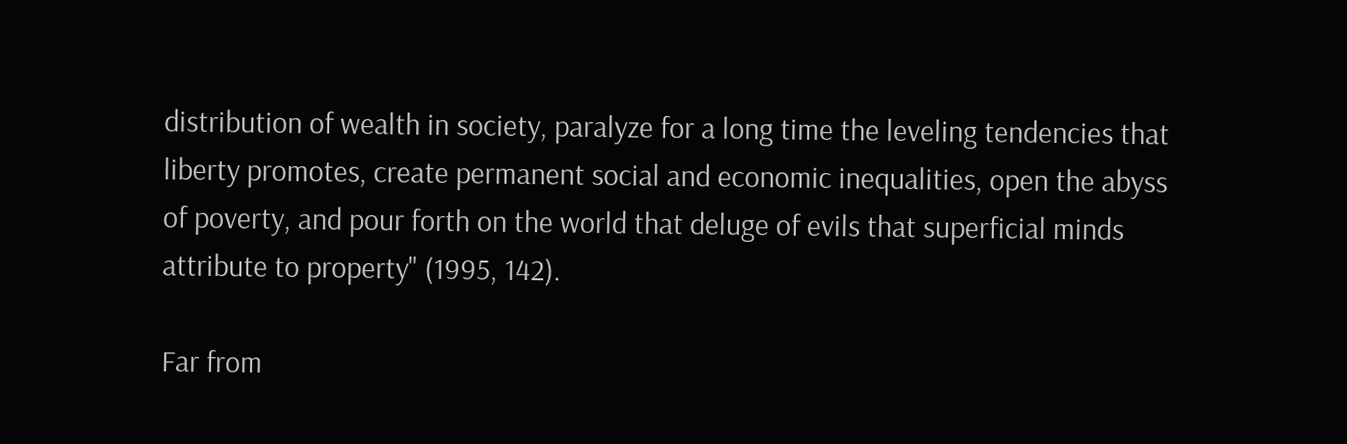distribution of wealth in society, paralyze for a long time the leveling tendencies that liberty promotes, create permanent social and economic inequalities, open the abyss of poverty, and pour forth on the world that deluge of evils that superficial minds attribute to property" (1995, 142).

Far from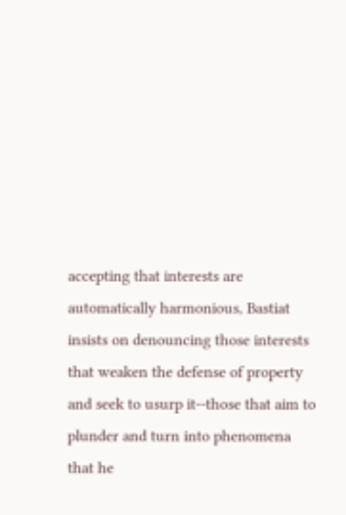accepting that interests are automatically harmonious, Bastiat insists on denouncing those interests that weaken the defense of property and seek to usurp it--those that aim to plunder and turn into phenomena that he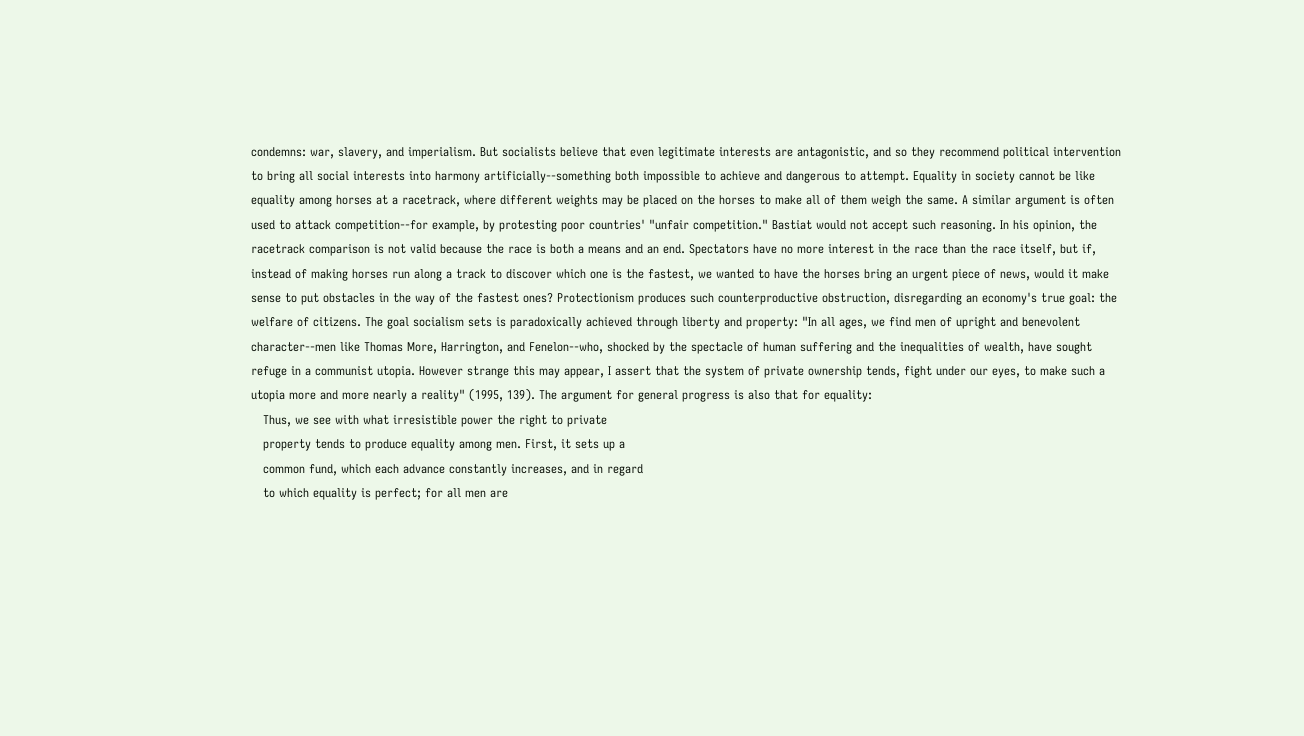condemns: war, slavery, and imperialism. But socialists believe that even legitimate interests are antagonistic, and so they recommend political intervention to bring all social interests into harmony artificially--something both impossible to achieve and dangerous to attempt. Equality in society cannot be like equality among horses at a racetrack, where different weights may be placed on the horses to make all of them weigh the same. A similar argument is often used to attack competition--for example, by protesting poor countries' "unfair competition." Bastiat would not accept such reasoning. In his opinion, the racetrack comparison is not valid because the race is both a means and an end. Spectators have no more interest in the race than the race itself, but if, instead of making horses run along a track to discover which one is the fastest, we wanted to have the horses bring an urgent piece of news, would it make sense to put obstacles in the way of the fastest ones? Protectionism produces such counterproductive obstruction, disregarding an economy's true goal: the welfare of citizens. The goal socialism sets is paradoxically achieved through liberty and property: "In all ages, we find men of upright and benevolent character--men like Thomas More, Harrington, and Fenelon--who, shocked by the spectacle of human suffering and the inequalities of wealth, have sought refuge in a communist utopia. However strange this may appear, I assert that the system of private ownership tends, fight under our eyes, to make such a utopia more and more nearly a reality" (1995, 139). The argument for general progress is also that for equality:
   Thus, we see with what irresistible power the right to private
   property tends to produce equality among men. First, it sets up a
   common fund, which each advance constantly increases, and in regard
   to which equality is perfect; for all men are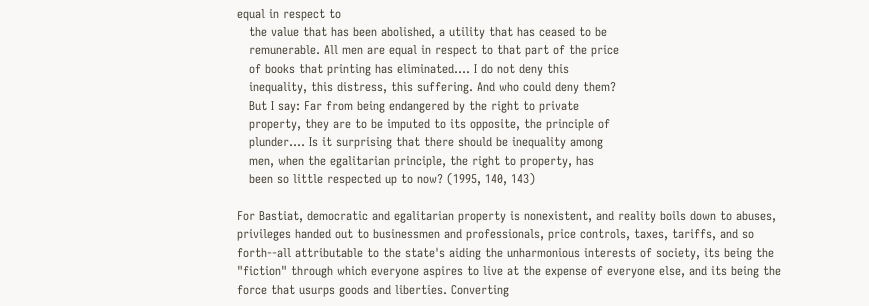equal in respect to
   the value that has been abolished, a utility that has ceased to be
   remunerable. All men are equal in respect to that part of the price
   of books that printing has eliminated.... I do not deny this
   inequality, this distress, this suffering. And who could deny them?
   But I say: Far from being endangered by the right to private
   property, they are to be imputed to its opposite, the principle of
   plunder.... Is it surprising that there should be inequality among
   men, when the egalitarian principle, the right to property, has
   been so little respected up to now? (1995, 140, 143)

For Bastiat, democratic and egalitarian property is nonexistent, and reality boils down to abuses, privileges handed out to businessmen and professionals, price controls, taxes, tariffs, and so forth--all attributable to the state's aiding the unharmonious interests of society, its being the "fiction" through which everyone aspires to live at the expense of everyone else, and its being the force that usurps goods and liberties. Converting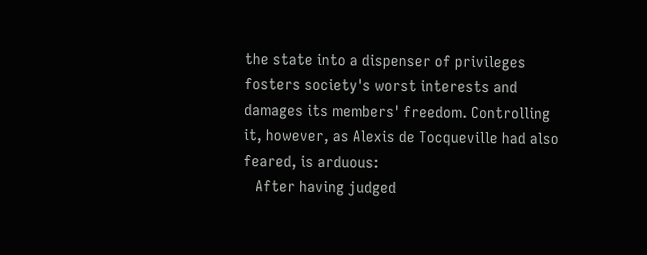the state into a dispenser of privileges fosters society's worst interests and damages its members' freedom. Controlling it, however, as Alexis de Tocqueville had also feared, is arduous:
   After having judged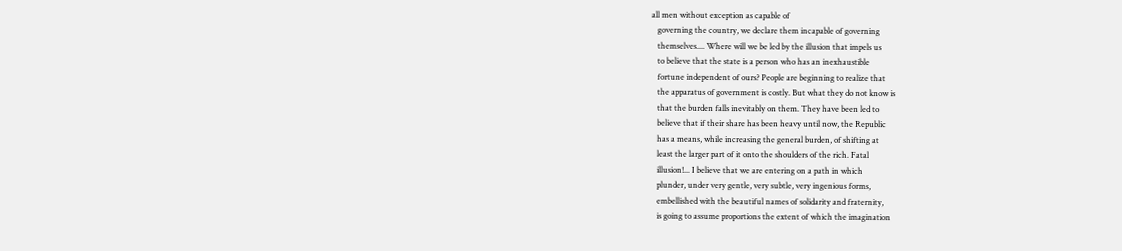all men without exception as capable of
   governing the country, we declare them incapable of governing
   themselves.... Where will we be led by the illusion that impels us
   to believe that the state is a person who has an inexhaustible
   fortune independent of ours? People are beginning to realize that
   the apparatus of government is costly. But what they do not know is
   that the burden falls inevitably on them. They have been led to
   believe that if their share has been heavy until now, the Republic
   has a means, while increasing the general burden, of shifting at
   least the larger part of it onto the shoulders of the rich. Fatal
   illusion!... I believe that we are entering on a path in which
   plunder, under very gentle, very subtle, very ingenious forms,
   embellished with the beautiful names of solidarity and fraternity,
   is going to assume proportions the extent of which the imagination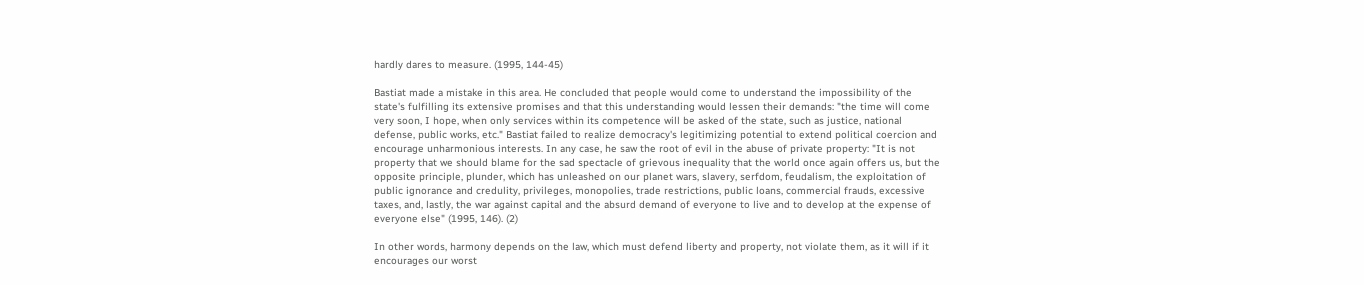hardly dares to measure. (1995, 144-45)

Bastiat made a mistake in this area. He concluded that people would come to understand the impossibility of the state's fulfilling its extensive promises and that this understanding would lessen their demands: "the time will come very soon, I hope, when only services within its competence will be asked of the state, such as justice, national defense, public works, etc." Bastiat failed to realize democracy's legitimizing potential to extend political coercion and encourage unharmonious interests. In any case, he saw the root of evil in the abuse of private property: "It is not property that we should blame for the sad spectacle of grievous inequality that the world once again offers us, but the opposite principle, plunder, which has unleashed on our planet wars, slavery, serfdom, feudalism, the exploitation of public ignorance and credulity, privileges, monopolies, trade restrictions, public loans, commercial frauds, excessive taxes, and, lastly, the war against capital and the absurd demand of everyone to live and to develop at the expense of everyone else" (1995, 146). (2)

In other words, harmony depends on the law, which must defend liberty and property, not violate them, as it will if it encourages our worst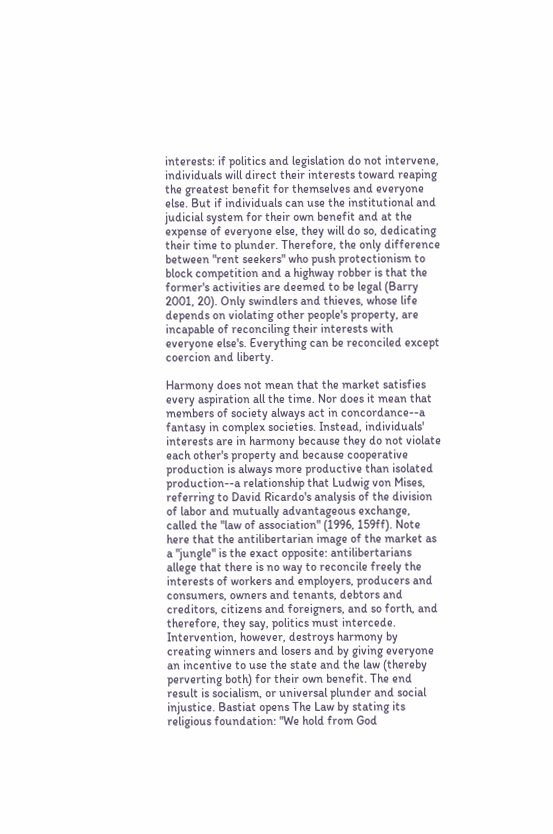interests: if politics and legislation do not intervene, individuals will direct their interests toward reaping the greatest benefit for themselves and everyone else. But if individuals can use the institutional and judicial system for their own benefit and at the expense of everyone else, they will do so, dedicating their time to plunder. Therefore, the only difference between "rent seekers" who push protectionism to block competition and a highway robber is that the former's activities are deemed to be legal (Barry 2001, 20). Only swindlers and thieves, whose life depends on violating other people's property, are incapable of reconciling their interests with everyone else's. Everything can be reconciled except coercion and liberty.

Harmony does not mean that the market satisfies every aspiration all the time. Nor does it mean that members of society always act in concordance--a fantasy in complex societies. Instead, individuals' interests are in harmony because they do not violate each other's property and because cooperative production is always more productive than isolated production--a relationship that Ludwig von Mises, referring to David Ricardo's analysis of the division of labor and mutually advantageous exchange, called the "law of association" (1996, 159ff). Note here that the antilibertarian image of the market as a "jungle" is the exact opposite: antilibertarians allege that there is no way to reconcile freely the interests of workers and employers, producers and consumers, owners and tenants, debtors and creditors, citizens and foreigners, and so forth, and therefore, they say, politics must intercede. Intervention, however, destroys harmony by creating winners and losers and by giving everyone an incentive to use the state and the law (thereby perverting both) for their own benefit. The end result is socialism, or universal plunder and social injustice. Bastiat opens The Law by stating its religious foundation: "We hold from God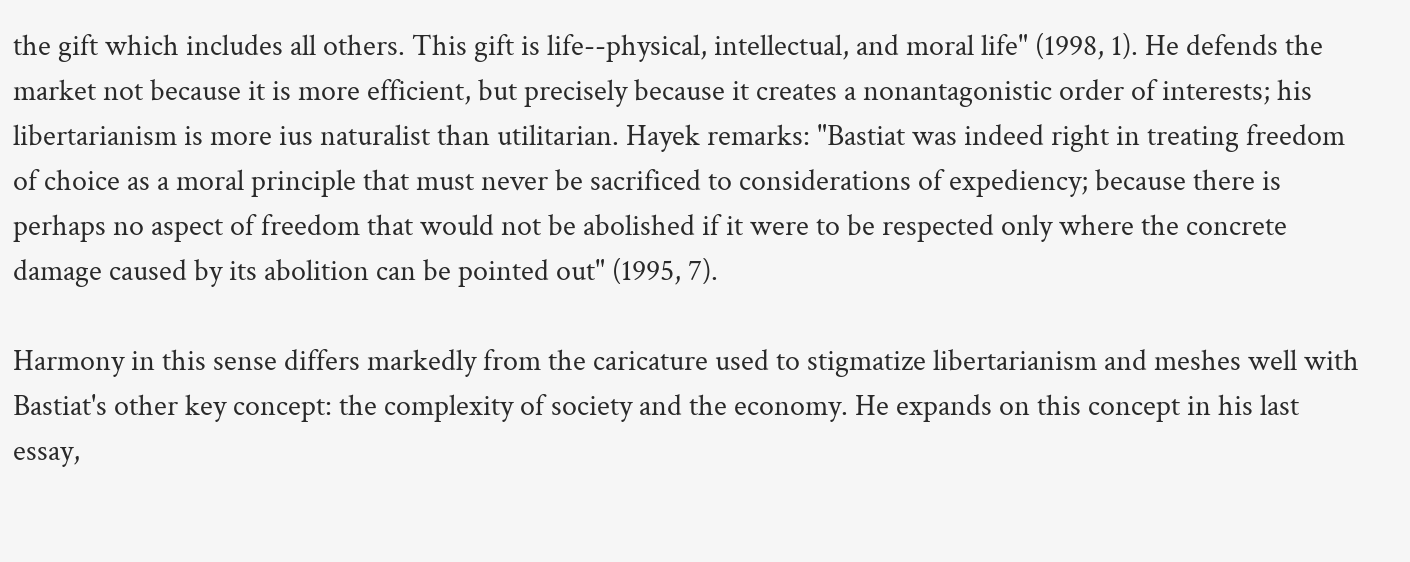the gift which includes all others. This gift is life--physical, intellectual, and moral life" (1998, 1). He defends the market not because it is more efficient, but precisely because it creates a nonantagonistic order of interests; his libertarianism is more ius naturalist than utilitarian. Hayek remarks: "Bastiat was indeed right in treating freedom of choice as a moral principle that must never be sacrificed to considerations of expediency; because there is perhaps no aspect of freedom that would not be abolished if it were to be respected only where the concrete damage caused by its abolition can be pointed out" (1995, 7).

Harmony in this sense differs markedly from the caricature used to stigmatize libertarianism and meshes well with Bastiat's other key concept: the complexity of society and the economy. He expands on this concept in his last essay,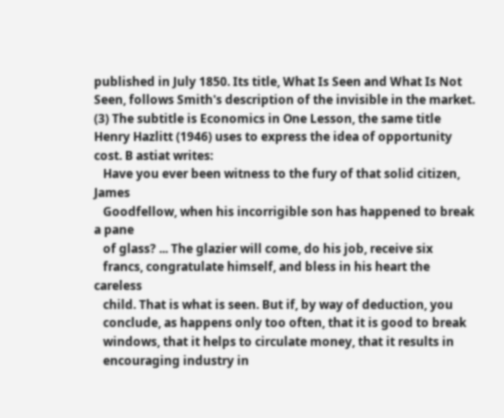published in July 1850. Its title, What Is Seen and What Is Not Seen, follows Smith's description of the invisible in the market. (3) The subtitle is Economics in One Lesson, the same title Henry Hazlitt (1946) uses to express the idea of opportunity cost. B astiat writes:
   Have you ever been witness to the fury of that solid citizen, James
   Goodfellow, when his incorrigible son has happened to break a pane
   of glass? ... The glazier will come, do his job, receive six
   francs, congratulate himself, and bless in his heart the careless
   child. That is what is seen. But if, by way of deduction, you
   conclude, as happens only too often, that it is good to break
   windows, that it helps to circulate money, that it results in
   encouraging industry in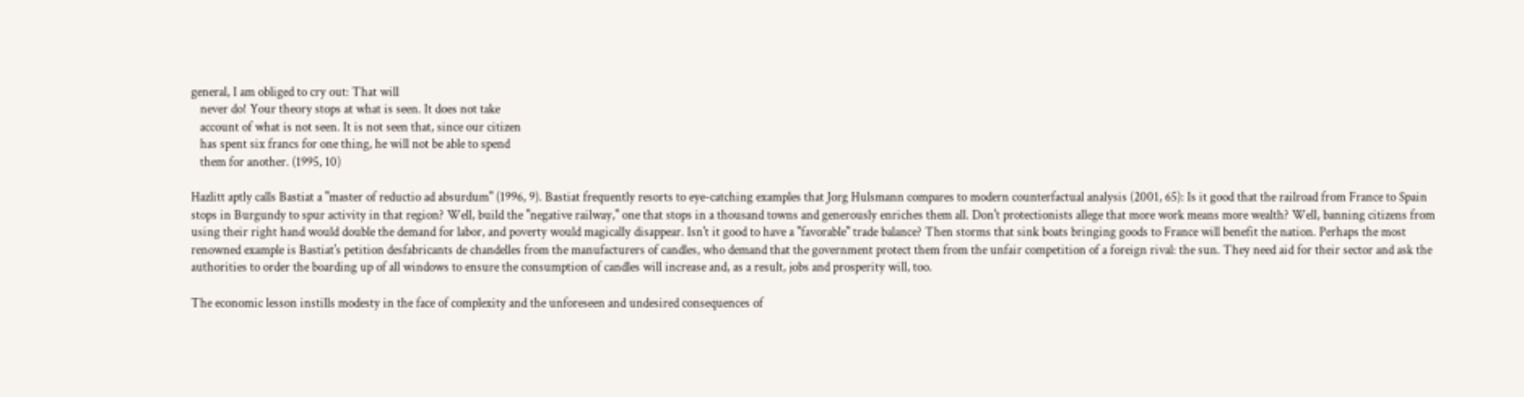general, I am obliged to cry out: That will
   never do! Your theory stops at what is seen. It does not take
   account of what is not seen. It is not seen that, since our citizen
   has spent six francs for one thing, he will not be able to spend
   them for another. (1995, 10)

Hazlitt aptly calls Bastiat a "master of reductio ad absurdum" (1996, 9). Bastiat frequently resorts to eye-catching examples that Jorg Hulsmann compares to modern counterfactual analysis (2001, 65): Is it good that the railroad from France to Spain stops in Burgundy to spur activity in that region? Well, build the "negative railway," one that stops in a thousand towns and generously enriches them all. Don't protectionists allege that more work means more wealth? Well, banning citizens from using their right hand would double the demand for labor, and poverty would magically disappear. Isn't it good to have a "favorable" trade balance? Then storms that sink boats bringing goods to France will benefit the nation. Perhaps the most renowned example is Bastiat's petition desfabricants de chandelles from the manufacturers of candles, who demand that the government protect them from the unfair competition of a foreign rival: the sun. They need aid for their sector and ask the authorities to order the boarding up of all windows to ensure the consumption of candles will increase and, as a result, jobs and prosperity will, too.

The economic lesson instills modesty in the face of complexity and the unforeseen and undesired consequences of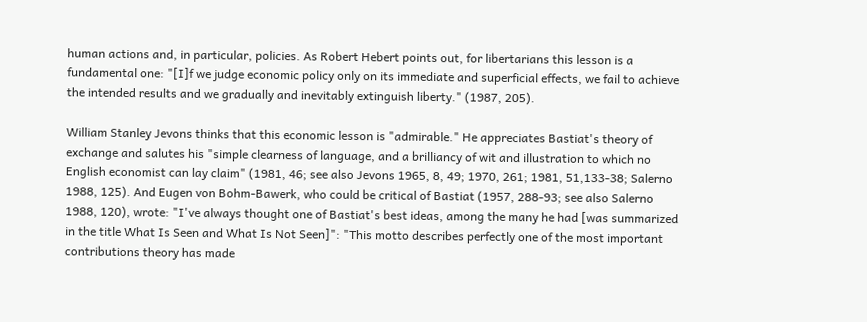human actions and, in particular, policies. As Robert Hebert points out, for libertarians this lesson is a fundamental one: "[I]f we judge economic policy only on its immediate and superficial effects, we fail to achieve the intended results and we gradually and inevitably extinguish liberty." (1987, 205).

William Stanley Jevons thinks that this economic lesson is "admirable." He appreciates Bastiat's theory of exchange and salutes his "simple clearness of language, and a brilliancy of wit and illustration to which no English economist can lay claim" (1981, 46; see also Jevons 1965, 8, 49; 1970, 261; 1981, 51,133-38; Salerno 1988, 125). And Eugen von Bohm-Bawerk, who could be critical of Bastiat (1957, 288-93; see also Salerno 1988, 120), wrote: "I've always thought one of Bastiat's best ideas, among the many he had [was summarized in the title What Is Seen and What Is Not Seen]": "This motto describes perfectly one of the most important contributions theory has made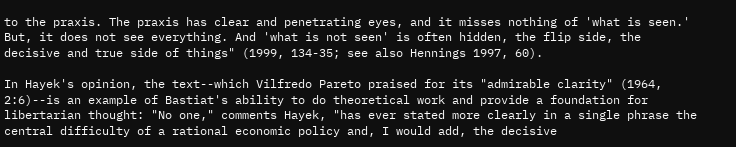to the praxis. The praxis has clear and penetrating eyes, and it misses nothing of 'what is seen.' But, it does not see everything. And 'what is not seen' is often hidden, the flip side, the decisive and true side of things" (1999, 134-35; see also Hennings 1997, 60).

In Hayek's opinion, the text--which Vilfredo Pareto praised for its "admirable clarity" (1964, 2:6)--is an example of Bastiat's ability to do theoretical work and provide a foundation for libertarian thought: "No one," comments Hayek, "has ever stated more clearly in a single phrase the central difficulty of a rational economic policy and, I would add, the decisive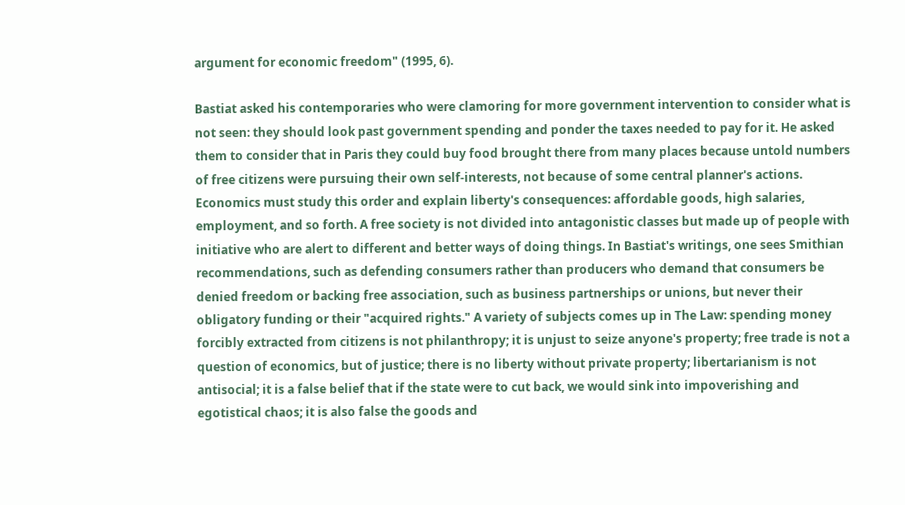argument for economic freedom" (1995, 6).

Bastiat asked his contemporaries who were clamoring for more government intervention to consider what is not seen: they should look past government spending and ponder the taxes needed to pay for it. He asked them to consider that in Paris they could buy food brought there from many places because untold numbers of free citizens were pursuing their own self-interests, not because of some central planner's actions. Economics must study this order and explain liberty's consequences: affordable goods, high salaries, employment, and so forth. A free society is not divided into antagonistic classes but made up of people with initiative who are alert to different and better ways of doing things. In Bastiat's writings, one sees Smithian recommendations, such as defending consumers rather than producers who demand that consumers be denied freedom or backing free association, such as business partnerships or unions, but never their obligatory funding or their "acquired rights." A variety of subjects comes up in The Law: spending money forcibly extracted from citizens is not philanthropy; it is unjust to seize anyone's property; free trade is not a question of economics, but of justice; there is no liberty without private property; libertarianism is not antisocial; it is a false belief that if the state were to cut back, we would sink into impoverishing and egotistical chaos; it is also false the goods and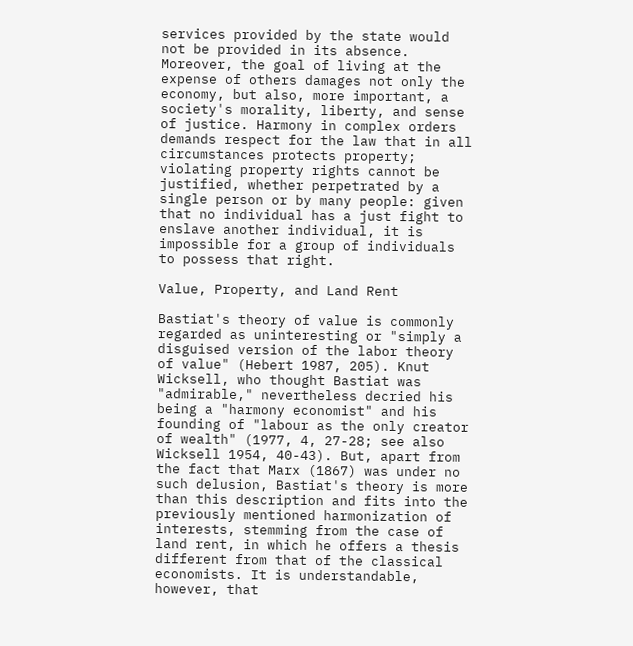services provided by the state would not be provided in its absence. Moreover, the goal of living at the expense of others damages not only the economy, but also, more important, a society's morality, liberty, and sense of justice. Harmony in complex orders demands respect for the law that in all circumstances protects property; violating property rights cannot be justified, whether perpetrated by a single person or by many people: given that no individual has a just fight to enslave another individual, it is impossible for a group of individuals to possess that right.

Value, Property, and Land Rent

Bastiat's theory of value is commonly regarded as uninteresting or "simply a disguised version of the labor theory of value" (Hebert 1987, 205). Knut Wicksell, who thought Bastiat was "admirable," nevertheless decried his being a "harmony economist" and his founding of "labour as the only creator of wealth" (1977, 4, 27-28; see also Wicksell 1954, 40-43). But, apart from the fact that Marx (1867) was under no such delusion, Bastiat's theory is more than this description and fits into the previously mentioned harmonization of interests, stemming from the case of land rent, in which he offers a thesis different from that of the classical economists. It is understandable, however, that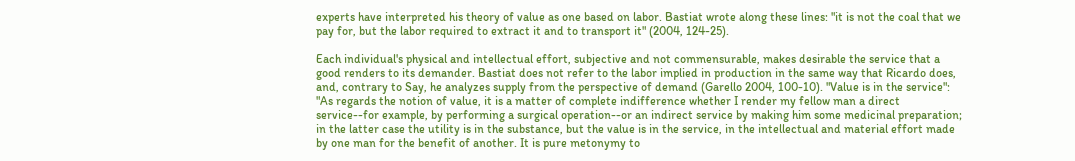experts have interpreted his theory of value as one based on labor. Bastiat wrote along these lines: "it is not the coal that we pay for, but the labor required to extract it and to transport it" (2004, 124-25).

Each individual's physical and intellectual effort, subjective and not commensurable, makes desirable the service that a good renders to its demander. Bastiat does not refer to the labor implied in production in the same way that Ricardo does, and, contrary to Say, he analyzes supply from the perspective of demand (Garello 2004, 100-10). "Value is in the service": "As regards the notion of value, it is a matter of complete indifference whether I render my fellow man a direct service--for example, by performing a surgical operation--or an indirect service by making him some medicinal preparation; in the latter case the utility is in the substance, but the value is in the service, in the intellectual and material effort made by one man for the benefit of another. It is pure metonymy to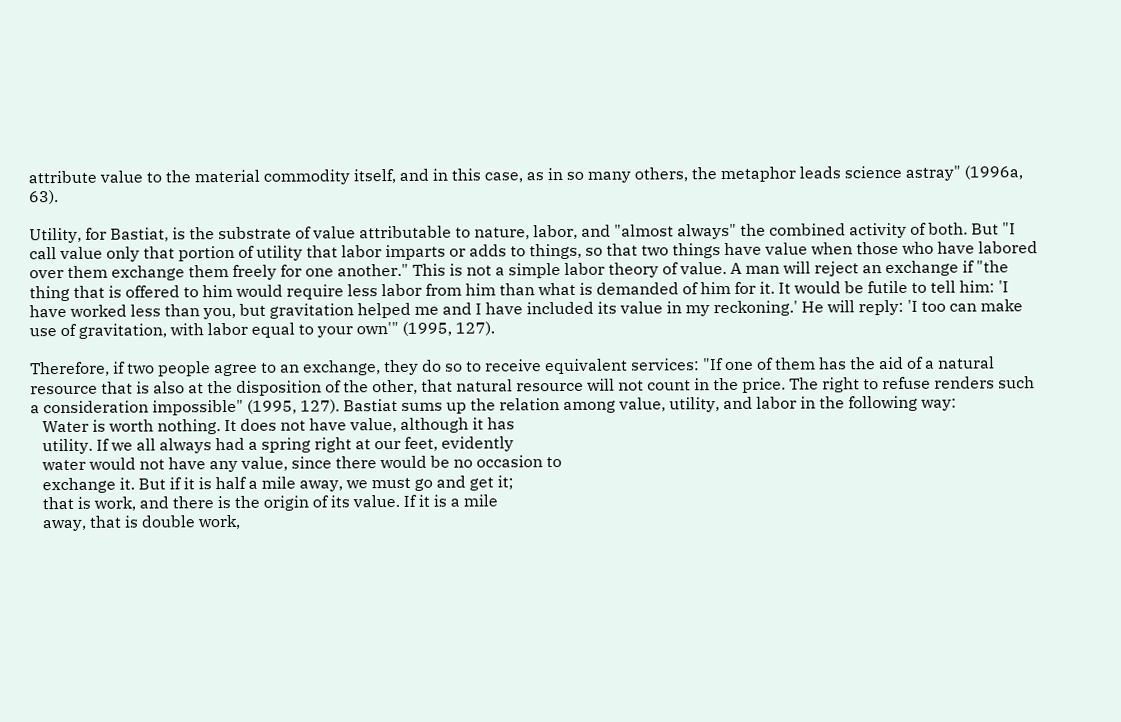attribute value to the material commodity itself, and in this case, as in so many others, the metaphor leads science astray" (1996a, 63).

Utility, for Bastiat, is the substrate of value attributable to nature, labor, and "almost always" the combined activity of both. But "I call value only that portion of utility that labor imparts or adds to things, so that two things have value when those who have labored over them exchange them freely for one another." This is not a simple labor theory of value. A man will reject an exchange if "the thing that is offered to him would require less labor from him than what is demanded of him for it. It would be futile to tell him: 'I have worked less than you, but gravitation helped me and I have included its value in my reckoning.' He will reply: 'I too can make use of gravitation, with labor equal to your own'" (1995, 127).

Therefore, if two people agree to an exchange, they do so to receive equivalent services: "If one of them has the aid of a natural resource that is also at the disposition of the other, that natural resource will not count in the price. The right to refuse renders such a consideration impossible" (1995, 127). Bastiat sums up the relation among value, utility, and labor in the following way:
   Water is worth nothing. It does not have value, although it has
   utility. If we all always had a spring right at our feet, evidently
   water would not have any value, since there would be no occasion to
   exchange it. But if it is half a mile away, we must go and get it;
   that is work, and there is the origin of its value. If it is a mile
   away, that is double work,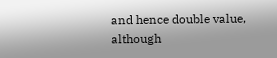and hence double value, although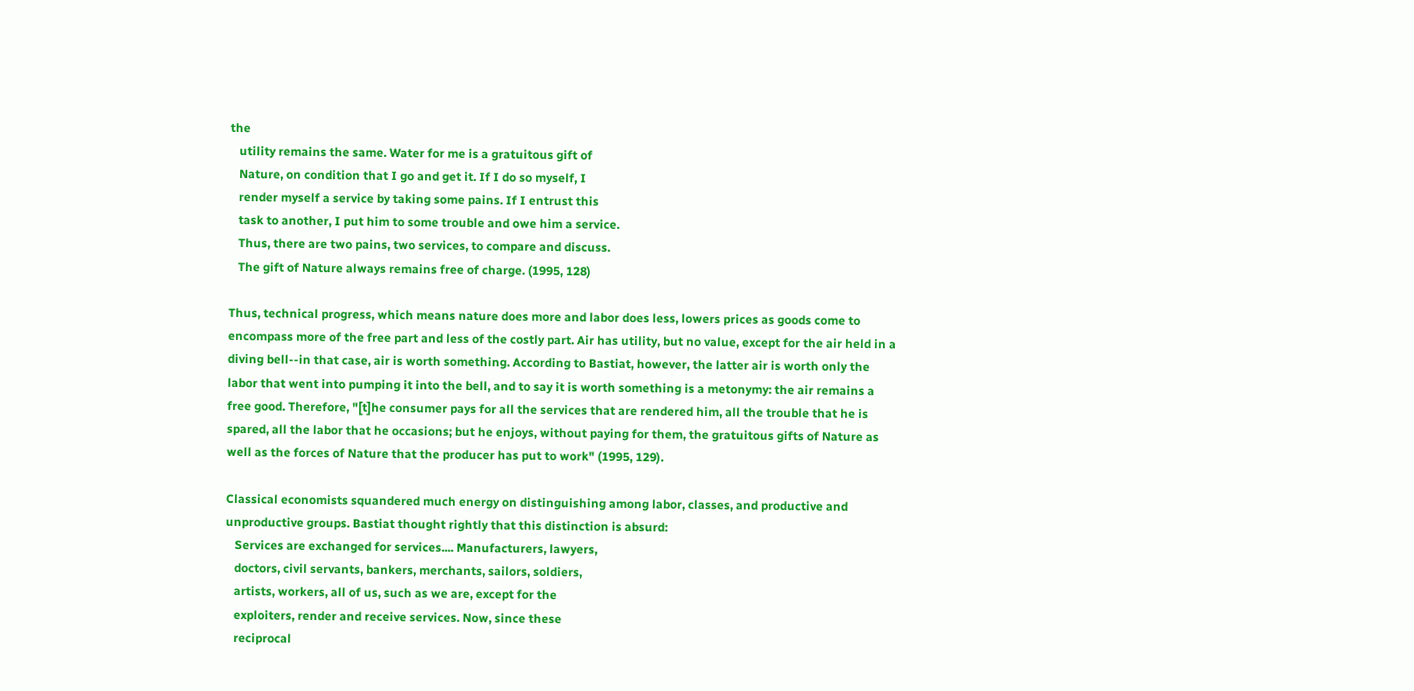the
   utility remains the same. Water for me is a gratuitous gift of
   Nature, on condition that I go and get it. If I do so myself, I
   render myself a service by taking some pains. If I entrust this
   task to another, I put him to some trouble and owe him a service.
   Thus, there are two pains, two services, to compare and discuss.
   The gift of Nature always remains free of charge. (1995, 128)

Thus, technical progress, which means nature does more and labor does less, lowers prices as goods come to encompass more of the free part and less of the costly part. Air has utility, but no value, except for the air held in a diving bell--in that case, air is worth something. According to Bastiat, however, the latter air is worth only the labor that went into pumping it into the bell, and to say it is worth something is a metonymy: the air remains a free good. Therefore, "[t]he consumer pays for all the services that are rendered him, all the trouble that he is spared, all the labor that he occasions; but he enjoys, without paying for them, the gratuitous gifts of Nature as well as the forces of Nature that the producer has put to work" (1995, 129).

Classical economists squandered much energy on distinguishing among labor, classes, and productive and unproductive groups. Bastiat thought rightly that this distinction is absurd:
   Services are exchanged for services.... Manufacturers, lawyers,
   doctors, civil servants, bankers, merchants, sailors, soldiers,
   artists, workers, all of us, such as we are, except for the
   exploiters, render and receive services. Now, since these
   reciprocal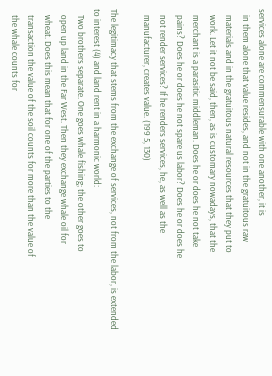services alone are commensurable with one another, it is
   in them alone that value resides, and not in the gratuitous raw
   materials and in the gratuitous natural resources that they put to
   work. Let it not be said, then, as is customary nowadays, that the
   merchant is a parasitic middleman. Does he or does he not take
   pains? Does he or does he not spare us labor? Does he or does he
   not render services? If he renders services, he, as well as the
   manufacturer, creates value. (199 5, 130)

The legitimacy that stems from the exchange of services, not from the labor, is extended to interest (4) and land rent in a harmonic world:
   Two brothers separate. One goes whale fishing; the other goes to
   open up land in the Far West. Then they exchange whale oil for
   wheat. Does this mean that for one of the parties to the
   transaction the value of the soil counts for more than the value of
   the whale counts for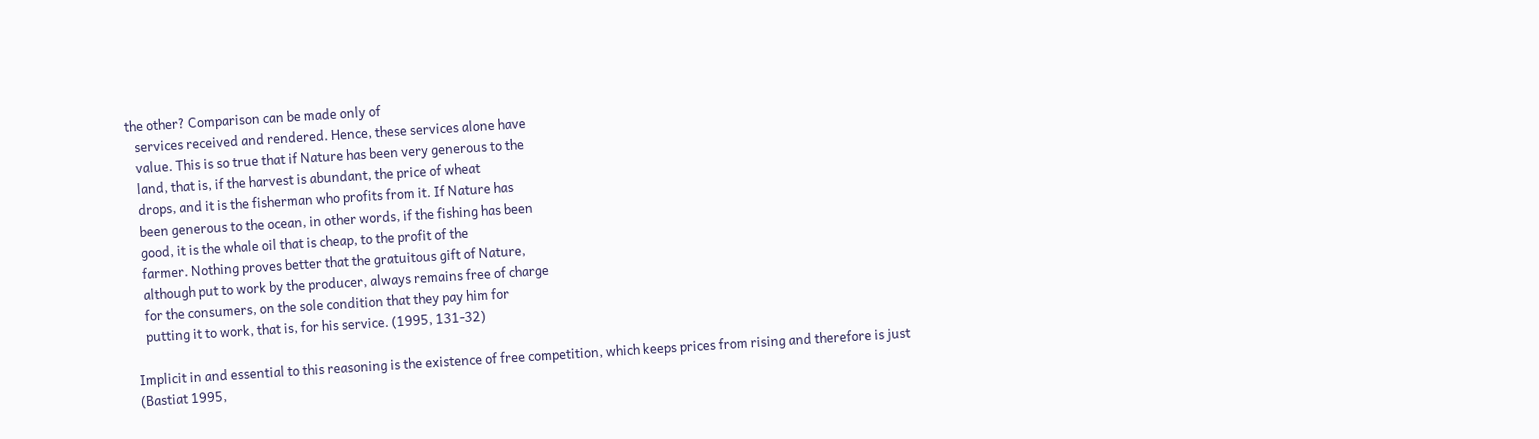the other? Comparison can be made only of
   services received and rendered. Hence, these services alone have
   value. This is so true that if Nature has been very generous to the
   land, that is, if the harvest is abundant, the price of wheat
   drops, and it is the fisherman who profits from it. If Nature has
   been generous to the ocean, in other words, if the fishing has been
   good, it is the whale oil that is cheap, to the profit of the
   farmer. Nothing proves better that the gratuitous gift of Nature,
   although put to work by the producer, always remains free of charge
   for the consumers, on the sole condition that they pay him for
   putting it to work, that is, for his service. (1995, 131-32)

Implicit in and essential to this reasoning is the existence of free competition, which keeps prices from rising and therefore is just (Bastiat 1995,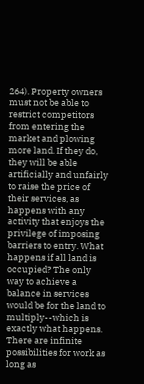264). Property owners must not be able to restrict competitors from entering the market and plowing more land. If they do, they will be able artificially and unfairly to raise the price of their services, as happens with any activity that enjoys the privilege of imposing barriers to entry. What happens if all land is occupied? The only way to achieve a balance in services would be for the land to multiply--which is exactly what happens. There are infinite possibilities for work as long as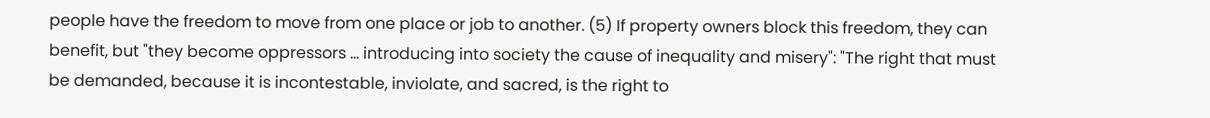people have the freedom to move from one place or job to another. (5) If property owners block this freedom, they can benefit, but "they become oppressors ... introducing into society the cause of inequality and misery": "The right that must be demanded, because it is incontestable, inviolate, and sacred, is the right to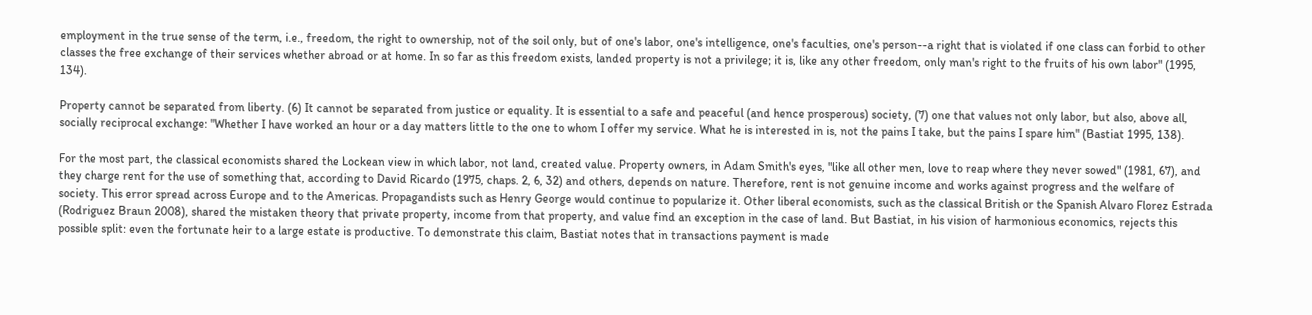employment in the true sense of the term, i.e., freedom, the right to ownership, not of the soil only, but of one's labor, one's intelligence, one's faculties, one's person--a right that is violated if one class can forbid to other classes the free exchange of their services whether abroad or at home. In so far as this freedom exists, landed property is not a privilege; it is, like any other freedom, only man's right to the fruits of his own labor" (1995, 134).

Property cannot be separated from liberty. (6) It cannot be separated from justice or equality. It is essential to a safe and peaceful (and hence prosperous) society, (7) one that values not only labor, but also, above all, socially reciprocal exchange: "Whether I have worked an hour or a day matters little to the one to whom I offer my service. What he is interested in is, not the pains I take, but the pains I spare him" (Bastiat 1995, 138).

For the most part, the classical economists shared the Lockean view in which labor, not land, created value. Property owners, in Adam Smith's eyes, "like all other men, love to reap where they never sowed" (1981, 67), and they charge rent for the use of something that, according to David Ricardo (1975, chaps. 2, 6, 32) and others, depends on nature. Therefore, rent is not genuine income and works against progress and the welfare of society. This error spread across Europe and to the Americas. Propagandists such as Henry George would continue to popularize it. Other liberal economists, such as the classical British or the Spanish Alvaro Florez Estrada (Rodriguez Braun 2008), shared the mistaken theory that private property, income from that property, and value find an exception in the case of land. But Bastiat, in his vision of harmonious economics, rejects this possible split: even the fortunate heir to a large estate is productive. To demonstrate this claim, Bastiat notes that in transactions payment is made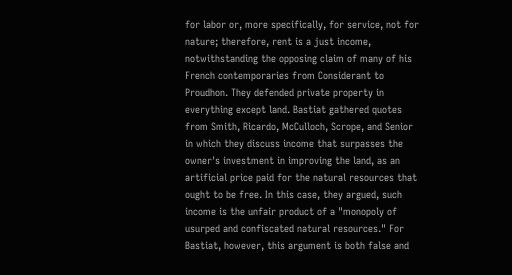for labor or, more specifically, for service, not for nature; therefore, rent is a just income, notwithstanding the opposing claim of many of his French contemporaries from Considerant to Proudhon. They defended private property in everything except land. Bastiat gathered quotes from Smith, Ricardo, McCulloch, Scrope, and Senior in which they discuss income that surpasses the owner's investment in improving the land, as an artificial price paid for the natural resources that ought to be free. In this case, they argued, such income is the unfair product of a "monopoly of usurped and confiscated natural resources." For Bastiat, however, this argument is both false and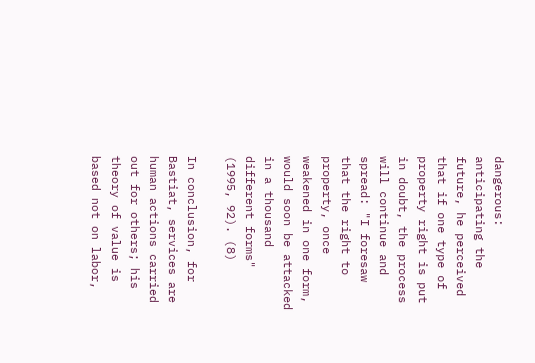dangerous: anticipating the future, he perceived that if one type of property right is put in doubt, the process will continue and spread: "I foresaw that the right to property, once weakened in one form, would soon be attacked in a thousand different forms" (1995, 92). (8)

In conclusion, for Bastiat, services are human actions carried out for others; his theory of value is based not on labor,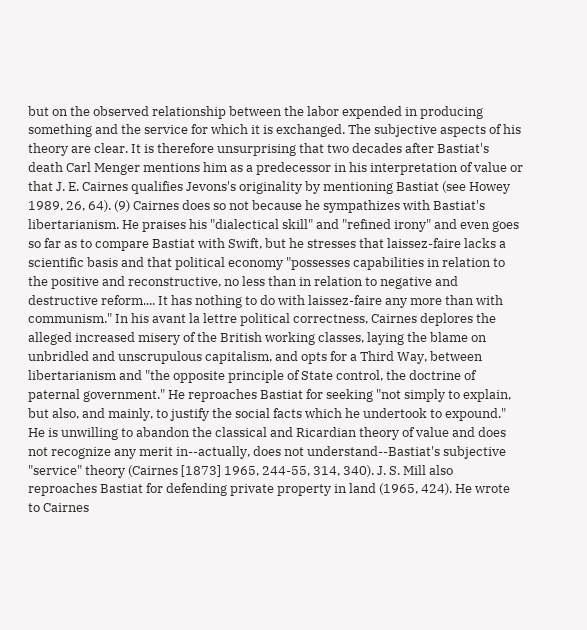but on the observed relationship between the labor expended in producing something and the service for which it is exchanged. The subjective aspects of his theory are clear. It is therefore unsurprising that two decades after Bastiat's death Carl Menger mentions him as a predecessor in his interpretation of value or that J. E. Cairnes qualifies Jevons's originality by mentioning Bastiat (see Howey 1989, 26, 64). (9) Cairnes does so not because he sympathizes with Bastiat's libertarianism. He praises his "dialectical skill" and "refined irony" and even goes so far as to compare Bastiat with Swift, but he stresses that laissez-faire lacks a scientific basis and that political economy "possesses capabilities in relation to the positive and reconstructive, no less than in relation to negative and destructive reform.... It has nothing to do with laissez-faire any more than with communism." In his avant la lettre political correctness, Cairnes deplores the alleged increased misery of the British working classes, laying the blame on unbridled and unscrupulous capitalism, and opts for a Third Way, between libertarianism and "the opposite principle of State control, the doctrine of paternal government." He reproaches Bastiat for seeking "not simply to explain, but also, and mainly, to justify the social facts which he undertook to expound." He is unwilling to abandon the classical and Ricardian theory of value and does not recognize any merit in--actually, does not understand--Bastiat's subjective "service" theory (Cairnes [1873] 1965, 244-55, 314, 340). J. S. Mill also reproaches Bastiat for defending private property in land (1965, 424). He wrote to Cairnes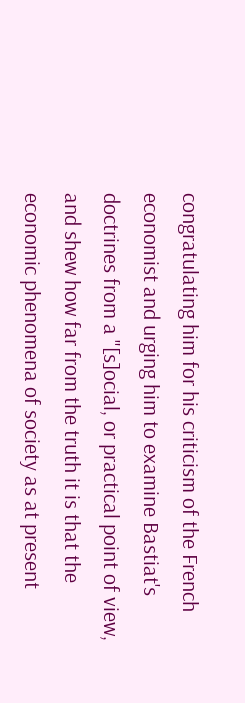congratulating him for his criticism of the French economist and urging him to examine Bastiat's doctrines from a "[s]ocial, or practical point of view, and shew how far from the truth it is that the economic phenomena of society as at present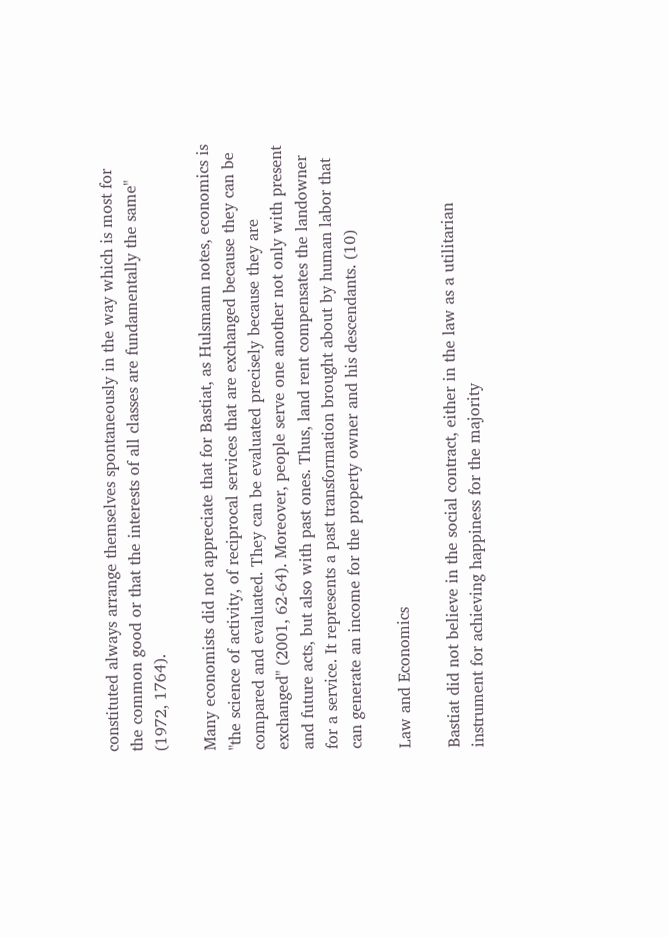constituted always arrange themselves spontaneously in the way which is most for the common good or that the interests of all classes are fundamentally the same" (1972, 1764).

Many economists did not appreciate that for Bastiat, as Hulsmann notes, economics is "the science of activity, of reciprocal services that are exchanged because they can be compared and evaluated. They can be evaluated precisely because they are exchanged" (2001, 62-64). Moreover, people serve one another not only with present and future acts, but also with past ones. Thus, land rent compensates the landowner for a service. It represents a past transformation brought about by human labor that can generate an income for the property owner and his descendants. (10)

Law and Economics

Bastiat did not believe in the social contract, either in the law as a utilitarian instrument for achieving happiness for the majority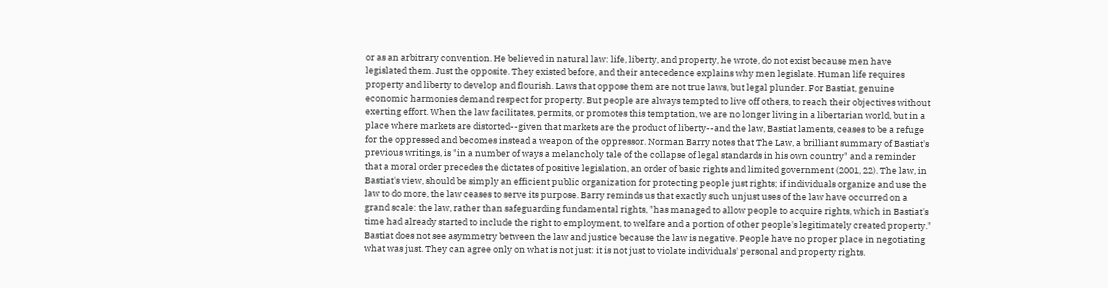or as an arbitrary convention. He believed in natural law: life, liberty, and property, he wrote, do not exist because men have legislated them. Just the opposite. They existed before, and their antecedence explains why men legislate. Human life requires property and liberty to develop and flourish. Laws that oppose them are not true laws, but legal plunder. For Bastiat, genuine economic harmonies demand respect for property. But people are always tempted to live off others, to reach their objectives without exerting effort. When the law facilitates, permits, or promotes this temptation, we are no longer living in a libertarian world, but in a place where markets are distorted--given that markets are the product of liberty--and the law, Bastiat laments, ceases to be a refuge for the oppressed and becomes instead a weapon of the oppressor. Norman Barry notes that The Law, a brilliant summary of Bastiat's previous writings, is "in a number of ways a melancholy tale of the collapse of legal standards in his own country" and a reminder that a moral order precedes the dictates of positive legislation, an order of basic rights and limited government (2001, 22). The law, in Bastiat's view, should be simply an efficient public organization for protecting people just rights; if individuals organize and use the law to do more, the law ceases to serve its purpose. Barry reminds us that exactly such unjust uses of the law have occurred on a grand scale: the law, rather than safeguarding fundamental rights, "has managed to allow people to acquire rights, which in Bastiat's time had already started to include the right to employment, to welfare and a portion of other people's legitimately created property." Bastiat does not see asymmetry between the law and justice because the law is negative. People have no proper place in negotiating what was just. They can agree only on what is not just: it is not just to violate individuals' personal and property rights.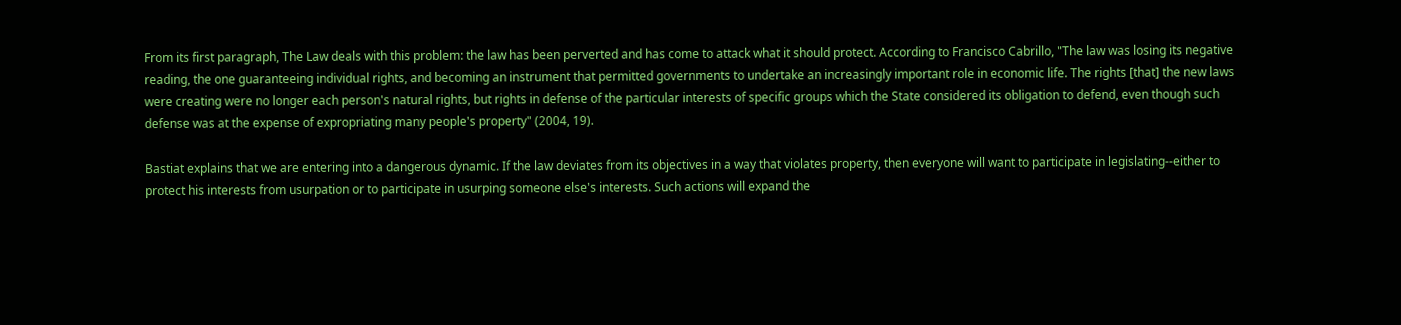From its first paragraph, The Law deals with this problem: the law has been perverted and has come to attack what it should protect. According to Francisco Cabrillo, "The law was losing its negative reading, the one guaranteeing individual rights, and becoming an instrument that permitted governments to undertake an increasingly important role in economic life. The rights [that] the new laws were creating were no longer each person's natural rights, but rights in defense of the particular interests of specific groups which the State considered its obligation to defend, even though such defense was at the expense of expropriating many people's property" (2004, 19).

Bastiat explains that we are entering into a dangerous dynamic. If the law deviates from its objectives in a way that violates property, then everyone will want to participate in legislating--either to protect his interests from usurpation or to participate in usurping someone else's interests. Such actions will expand the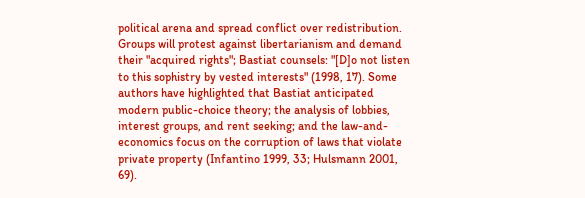political arena and spread conflict over redistribution. Groups will protest against libertarianism and demand their "acquired rights"; Bastiat counsels: "[D]o not listen to this sophistry by vested interests" (1998, 17). Some authors have highlighted that Bastiat anticipated modern public-choice theory; the analysis of lobbies, interest groups, and rent seeking; and the law-and-economics focus on the corruption of laws that violate private property (Infantino 1999, 33; Hulsmann 2001, 69).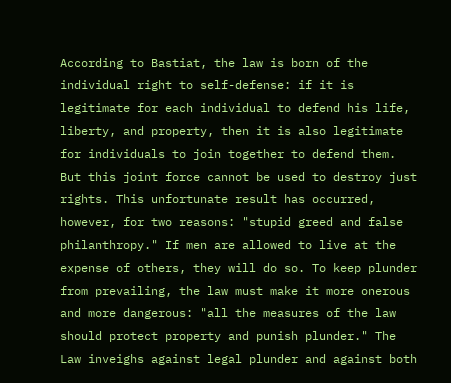According to Bastiat, the law is born of the individual right to self-defense: if it is legitimate for each individual to defend his life, liberty, and property, then it is also legitimate for individuals to join together to defend them. But this joint force cannot be used to destroy just rights. This unfortunate result has occurred, however, for two reasons: "stupid greed and false philanthropy." If men are allowed to live at the expense of others, they will do so. To keep plunder from prevailing, the law must make it more onerous and more dangerous: "all the measures of the law should protect property and punish plunder." The Law inveighs against legal plunder and against both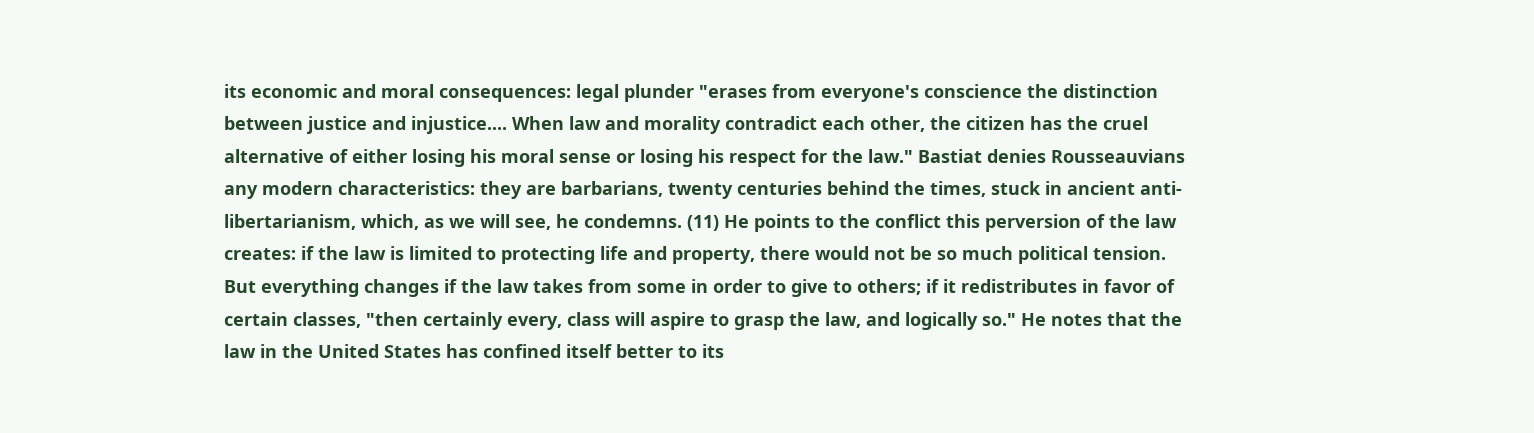its economic and moral consequences: legal plunder "erases from everyone's conscience the distinction between justice and injustice.... When law and morality contradict each other, the citizen has the cruel alternative of either losing his moral sense or losing his respect for the law." Bastiat denies Rousseauvians any modern characteristics: they are barbarians, twenty centuries behind the times, stuck in ancient anti-libertarianism, which, as we will see, he condemns. (11) He points to the conflict this perversion of the law creates: if the law is limited to protecting life and property, there would not be so much political tension. But everything changes if the law takes from some in order to give to others; if it redistributes in favor of certain classes, "then certainly every, class will aspire to grasp the law, and logically so." He notes that the law in the United States has confined itself better to its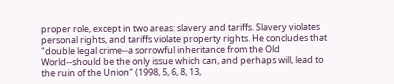proper role, except in two areas: slavery and tariffs. Slavery violates personal rights, and tariffs violate property rights. He concludes that "double legal crime--a sorrowful inheritance from the Old World--should be the only issue which can, and perhaps will, lead to the ruin of the Union" (1998, 5, 6, 8, 13,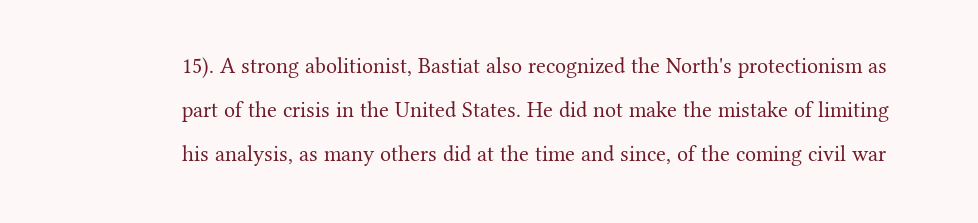15). A strong abolitionist, Bastiat also recognized the North's protectionism as part of the crisis in the United States. He did not make the mistake of limiting his analysis, as many others did at the time and since, of the coming civil war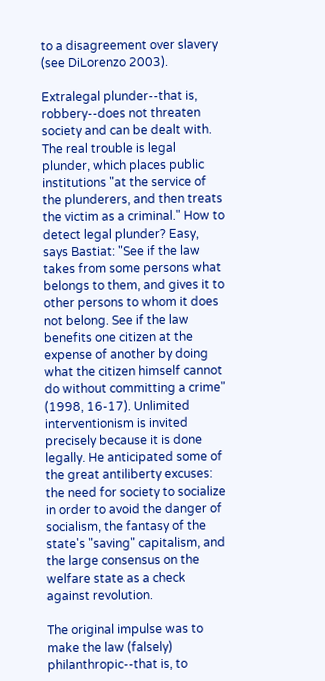to a disagreement over slavery (see DiLorenzo 2003).

Extralegal plunder--that is, robbery--does not threaten society and can be dealt with. The real trouble is legal plunder, which places public institutions "at the service of the plunderers, and then treats the victim as a criminal." How to detect legal plunder? Easy, says Bastiat: "See if the law takes from some persons what belongs to them, and gives it to other persons to whom it does not belong. See if the law benefits one citizen at the expense of another by doing what the citizen himself cannot do without committing a crime" (1998, 16-17). Unlimited interventionism is invited precisely because it is done legally. He anticipated some of the great antiliberty excuses: the need for society to socialize in order to avoid the danger of socialism, the fantasy of the state's "saving" capitalism, and the large consensus on the welfare state as a check against revolution.

The original impulse was to make the law (falsely) philanthropic--that is, to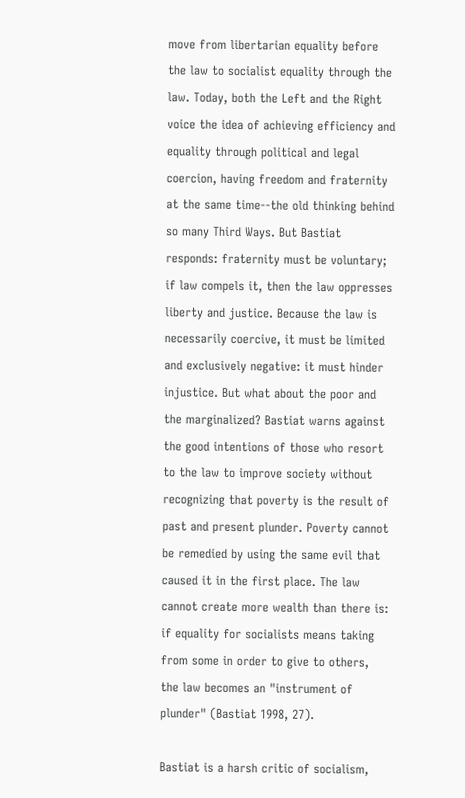move from libertarian equality before the law to socialist equality through the law. Today, both the Left and the Right voice the idea of achieving efficiency and equality through political and legal coercion, having freedom and fraternity at the same time--the old thinking behind so many Third Ways. But Bastiat responds: fraternity must be voluntary; if law compels it, then the law oppresses liberty and justice. Because the law is necessarily coercive, it must be limited and exclusively negative: it must hinder injustice. But what about the poor and the marginalized? Bastiat warns against the good intentions of those who resort to the law to improve society without recognizing that poverty is the result of past and present plunder. Poverty cannot be remedied by using the same evil that caused it in the first place. The law cannot create more wealth than there is: if equality for socialists means taking from some in order to give to others, the law becomes an "instrument of plunder" (Bastiat 1998, 27).

Bastiat is a harsh critic of socialism,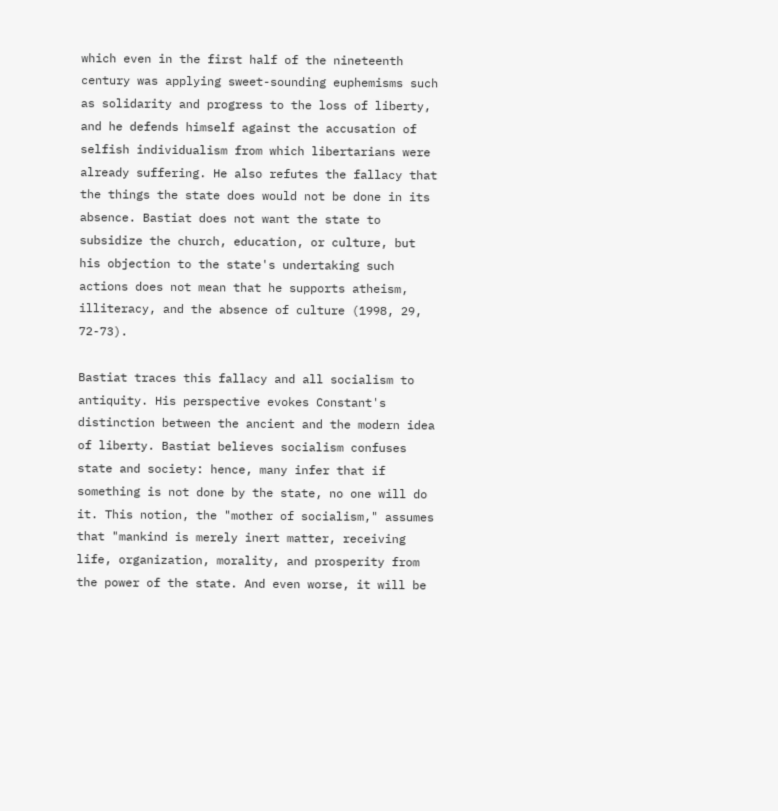which even in the first half of the nineteenth century was applying sweet-sounding euphemisms such as solidarity and progress to the loss of liberty, and he defends himself against the accusation of selfish individualism from which libertarians were already suffering. He also refutes the fallacy that the things the state does would not be done in its absence. Bastiat does not want the state to subsidize the church, education, or culture, but his objection to the state's undertaking such actions does not mean that he supports atheism, illiteracy, and the absence of culture (1998, 29, 72-73).

Bastiat traces this fallacy and all socialism to antiquity. His perspective evokes Constant's distinction between the ancient and the modern idea of liberty. Bastiat believes socialism confuses state and society: hence, many infer that if something is not done by the state, no one will do it. This notion, the "mother of socialism," assumes that "mankind is merely inert matter, receiving life, organization, morality, and prosperity from the power of the state. And even worse, it will be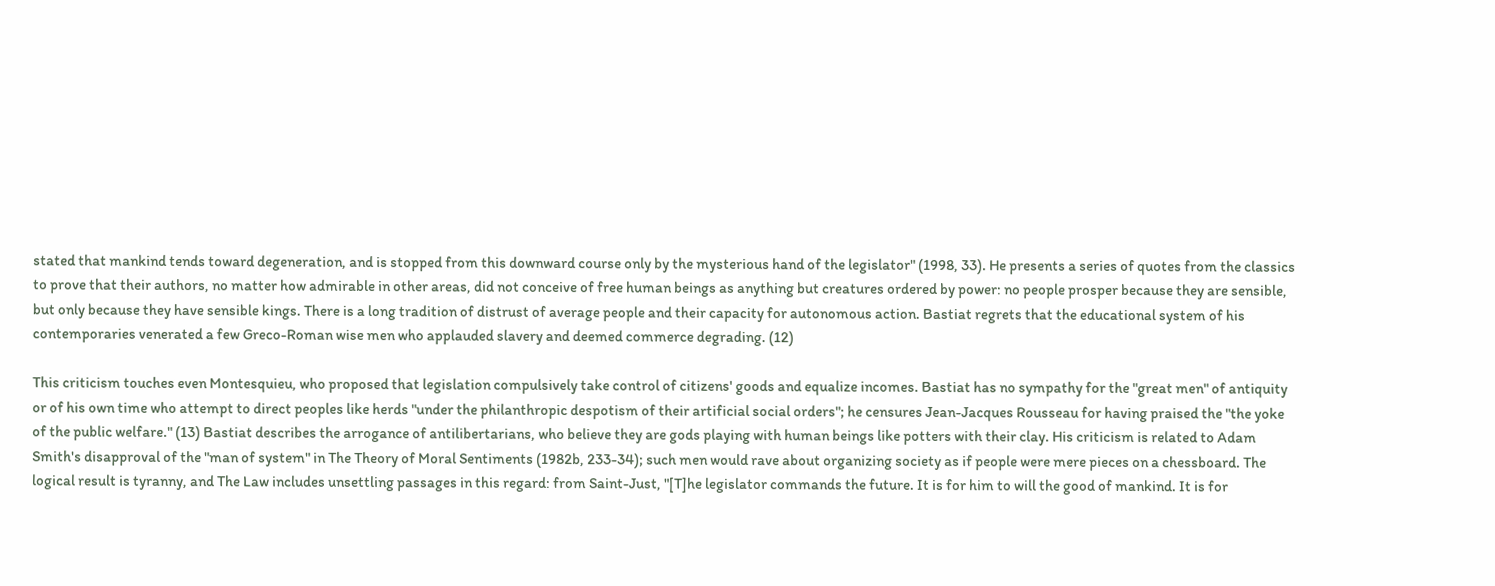stated that mankind tends toward degeneration, and is stopped from this downward course only by the mysterious hand of the legislator" (1998, 33). He presents a series of quotes from the classics to prove that their authors, no matter how admirable in other areas, did not conceive of free human beings as anything but creatures ordered by power: no people prosper because they are sensible, but only because they have sensible kings. There is a long tradition of distrust of average people and their capacity for autonomous action. Bastiat regrets that the educational system of his contemporaries venerated a few Greco-Roman wise men who applauded slavery and deemed commerce degrading. (12)

This criticism touches even Montesquieu, who proposed that legislation compulsively take control of citizens' goods and equalize incomes. Bastiat has no sympathy for the "great men" of antiquity or of his own time who attempt to direct peoples like herds "under the philanthropic despotism of their artificial social orders"; he censures Jean-Jacques Rousseau for having praised the "the yoke of the public welfare." (13) Bastiat describes the arrogance of antilibertarians, who believe they are gods playing with human beings like potters with their clay. His criticism is related to Adam Smith's disapproval of the "man of system" in The Theory of Moral Sentiments (1982b, 233-34); such men would rave about organizing society as if people were mere pieces on a chessboard. The logical result is tyranny, and The Law includes unsettling passages in this regard: from Saint-Just, "[T]he legislator commands the future. It is for him to will the good of mankind. It is for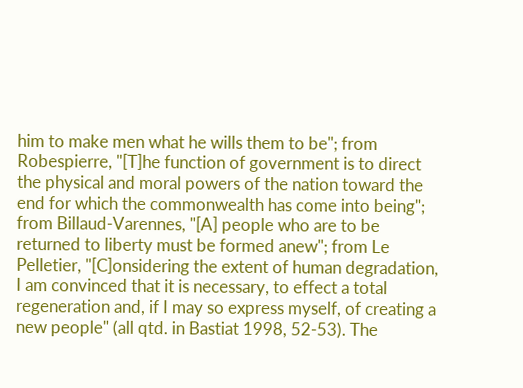him to make men what he wills them to be"; from Robespierre, "[T]he function of government is to direct the physical and moral powers of the nation toward the end for which the commonwealth has come into being"; from Billaud-Varennes, "[A] people who are to be returned to liberty must be formed anew"; from Le Pelletier, "[C]onsidering the extent of human degradation, I am convinced that it is necessary, to effect a total regeneration and, if I may so express myself, of creating a new people" (all qtd. in Bastiat 1998, 52-53). The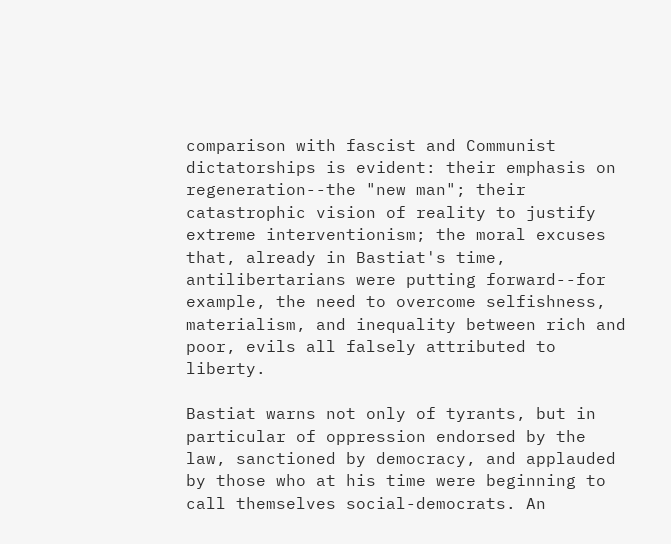comparison with fascist and Communist dictatorships is evident: their emphasis on regeneration--the "new man"; their catastrophic vision of reality to justify extreme interventionism; the moral excuses that, already in Bastiat's time, antilibertarians were putting forward--for example, the need to overcome selfishness, materialism, and inequality between rich and poor, evils all falsely attributed to liberty.

Bastiat warns not only of tyrants, but in particular of oppression endorsed by the law, sanctioned by democracy, and applauded by those who at his time were beginning to call themselves social-democrats. An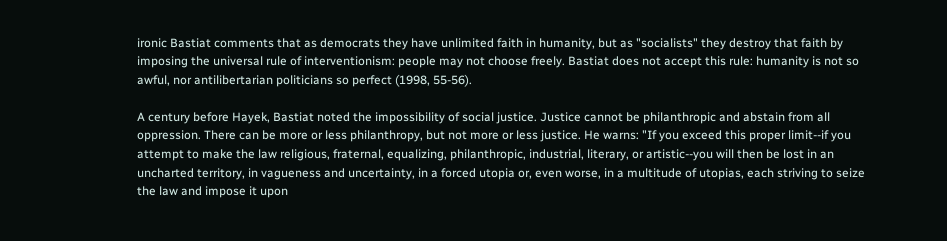ironic Bastiat comments that as democrats they have unlimited faith in humanity, but as "socialists" they destroy that faith by imposing the universal rule of interventionism: people may not choose freely. Bastiat does not accept this rule: humanity is not so awful, nor antilibertarian politicians so perfect (1998, 55-56).

A century before Hayek, Bastiat noted the impossibility of social justice. Justice cannot be philanthropic and abstain from all oppression. There can be more or less philanthropy, but not more or less justice. He warns: "If you exceed this proper limit--if you attempt to make the law religious, fraternal, equalizing, philanthropic, industrial, literary, or artistic--you will then be lost in an uncharted territory, in vagueness and uncertainty, in a forced utopia or, even worse, in a multitude of utopias, each striving to seize the law and impose it upon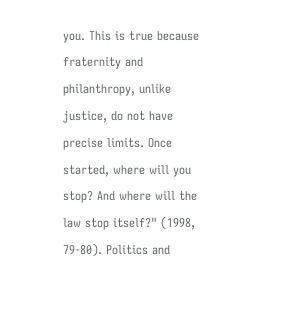you. This is true because fraternity and philanthropy, unlike justice, do not have precise limits. Once started, where will you stop? And where will the law stop itself?" (1998, 79-80). Politics and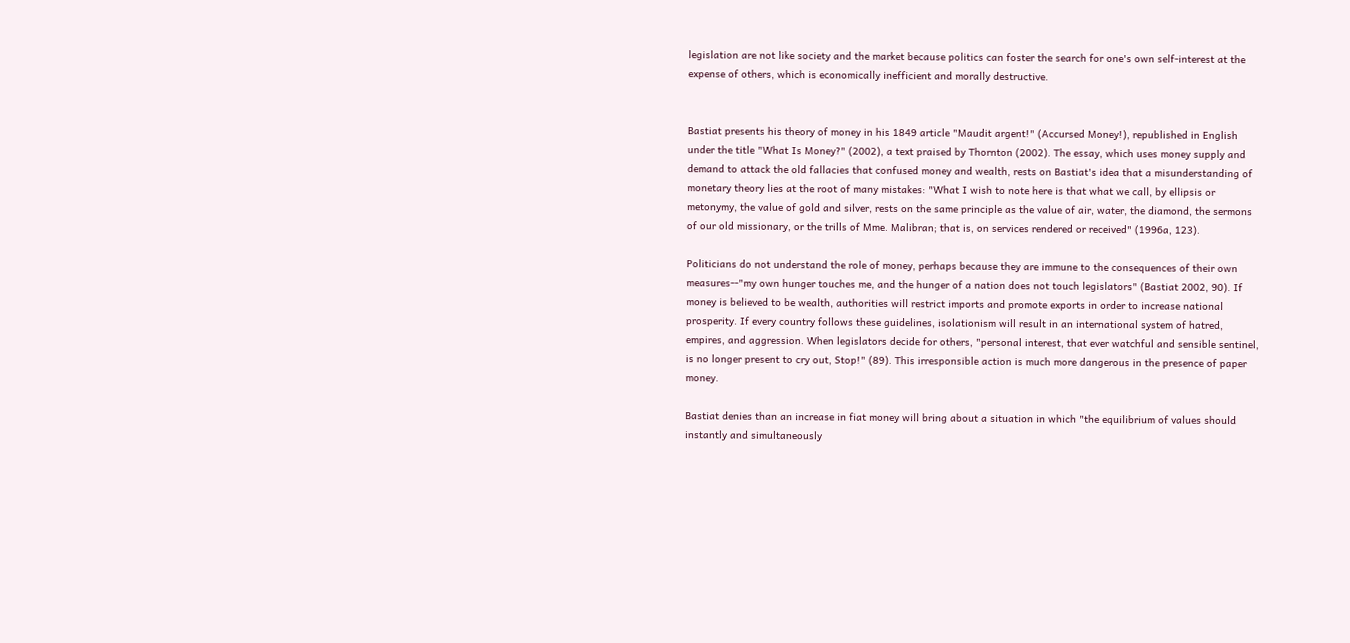legislation are not like society and the market because politics can foster the search for one's own self-interest at the expense of others, which is economically inefficient and morally destructive.


Bastiat presents his theory of money in his 1849 article "Maudit argent!" (Accursed Money!), republished in English under the title "What Is Money?" (2002), a text praised by Thornton (2002). The essay, which uses money supply and demand to attack the old fallacies that confused money and wealth, rests on Bastiat's idea that a misunderstanding of monetary theory lies at the root of many mistakes: "What I wish to note here is that what we call, by ellipsis or metonymy, the value of gold and silver, rests on the same principle as the value of air, water, the diamond, the sermons of our old missionary, or the trills of Mme. Malibran; that is, on services rendered or received" (1996a, 123).

Politicians do not understand the role of money, perhaps because they are immune to the consequences of their own measures--"my own hunger touches me, and the hunger of a nation does not touch legislators" (Bastiat 2002, 90). If money is believed to be wealth, authorities will restrict imports and promote exports in order to increase national prosperity. If every country follows these guidelines, isolationism will result in an international system of hatred, empires, and aggression. When legislators decide for others, "personal interest, that ever watchful and sensible sentinel, is no longer present to cry out, Stop!" (89). This irresponsible action is much more dangerous in the presence of paper money.

Bastiat denies than an increase in fiat money will bring about a situation in which "the equilibrium of values should instantly and simultaneously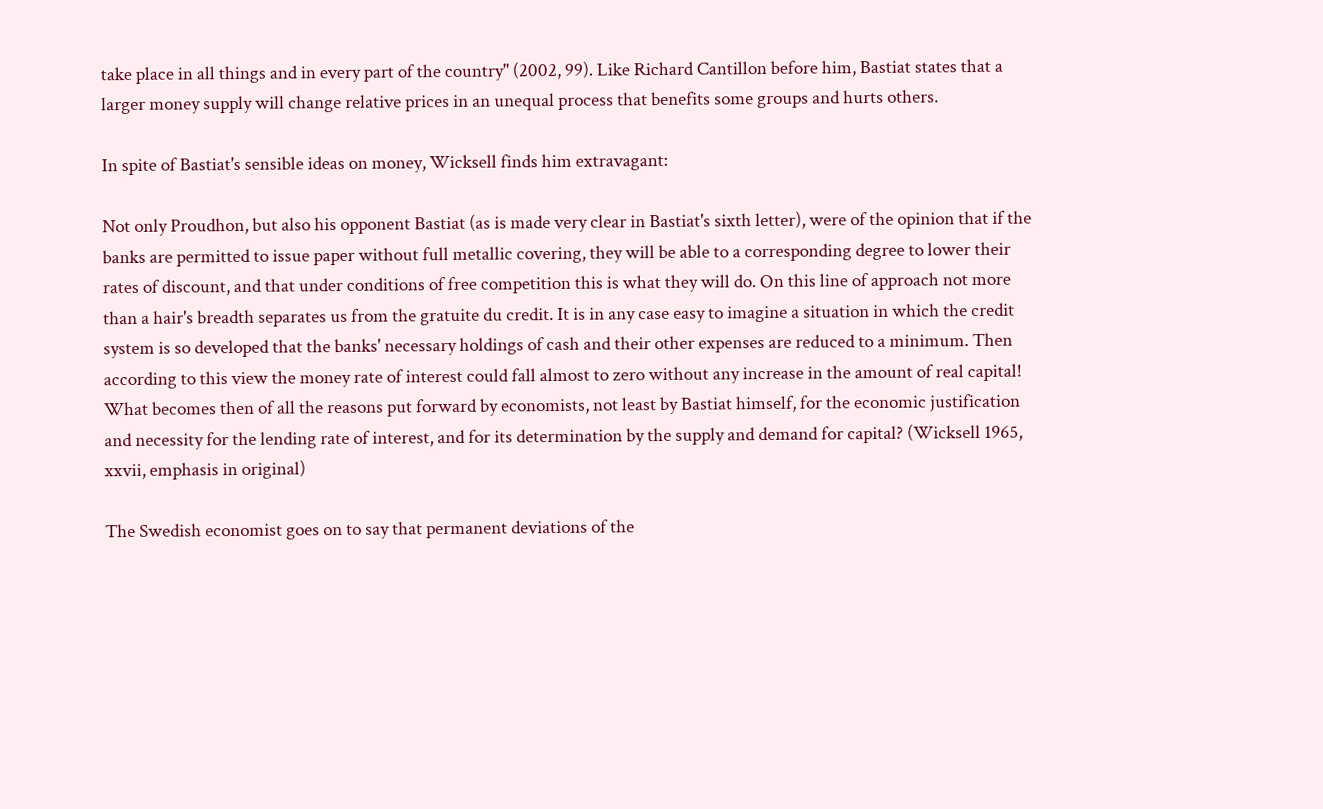take place in all things and in every part of the country" (2002, 99). Like Richard Cantillon before him, Bastiat states that a larger money supply will change relative prices in an unequal process that benefits some groups and hurts others.

In spite of Bastiat's sensible ideas on money, Wicksell finds him extravagant:

Not only Proudhon, but also his opponent Bastiat (as is made very clear in Bastiat's sixth letter), were of the opinion that if the banks are permitted to issue paper without full metallic covering, they will be able to a corresponding degree to lower their rates of discount, and that under conditions of free competition this is what they will do. On this line of approach not more than a hair's breadth separates us from the gratuite du credit. It is in any case easy to imagine a situation in which the credit system is so developed that the banks' necessary holdings of cash and their other expenses are reduced to a minimum. Then according to this view the money rate of interest could fall almost to zero without any increase in the amount of real capital! What becomes then of all the reasons put forward by economists, not least by Bastiat himself, for the economic justification and necessity for the lending rate of interest, and for its determination by the supply and demand for capital? (Wicksell 1965, xxvii, emphasis in original)

The Swedish economist goes on to say that permanent deviations of the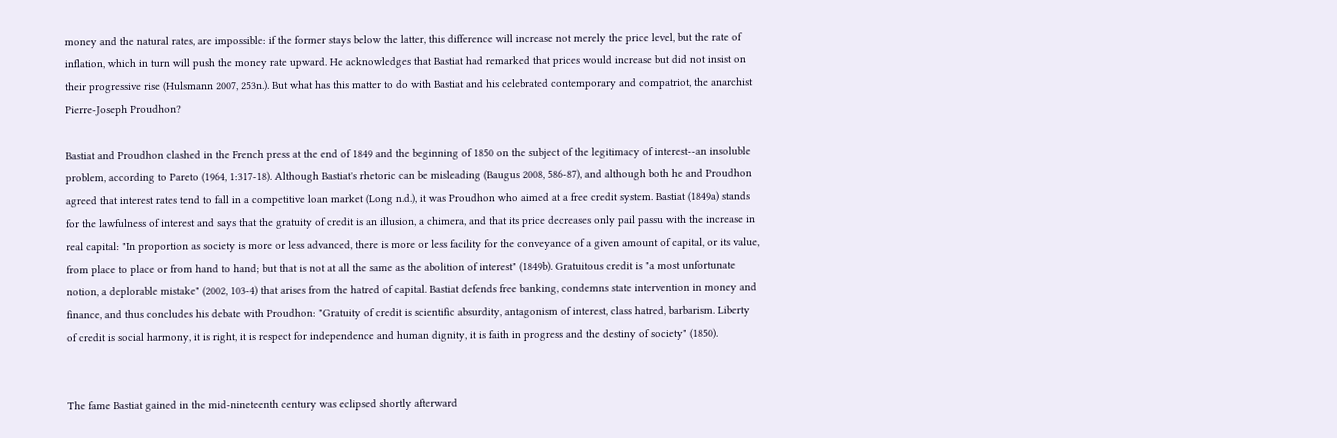money and the natural rates, are impossible: if the former stays below the latter, this difference will increase not merely the price level, but the rate of inflation, which in turn will push the money rate upward. He acknowledges that Bastiat had remarked that prices would increase but did not insist on their progressive rise (Hulsmann 2007, 253n.). But what has this matter to do with Bastiat and his celebrated contemporary and compatriot, the anarchist Pierre-Joseph Proudhon?

Bastiat and Proudhon clashed in the French press at the end of 1849 and the beginning of 1850 on the subject of the legitimacy of interest--an insoluble problem, according to Pareto (1964, 1:317-18). Although Bastiat's rhetoric can be misleading (Baugus 2008, 586-87), and although both he and Proudhon agreed that interest rates tend to fall in a competitive loan market (Long n.d.), it was Proudhon who aimed at a free credit system. Bastiat (1849a) stands for the lawfulness of interest and says that the gratuity of credit is an illusion, a chimera, and that its price decreases only pail passu with the increase in real capital: "In proportion as society is more or less advanced, there is more or less facility for the conveyance of a given amount of capital, or its value, from place to place or from hand to hand; but that is not at all the same as the abolition of interest" (1849b). Gratuitous credit is "a most unfortunate notion, a deplorable mistake" (2002, 103-4) that arises from the hatred of capital. Bastiat defends free banking, condemns state intervention in money and finance, and thus concludes his debate with Proudhon: "Gratuity of credit is scientific absurdity, antagonism of interest, class hatred, barbarism. Liberty of credit is social harmony, it is right, it is respect for independence and human dignity, it is faith in progress and the destiny of society" (1850).


The fame Bastiat gained in the mid-nineteenth century was eclipsed shortly afterward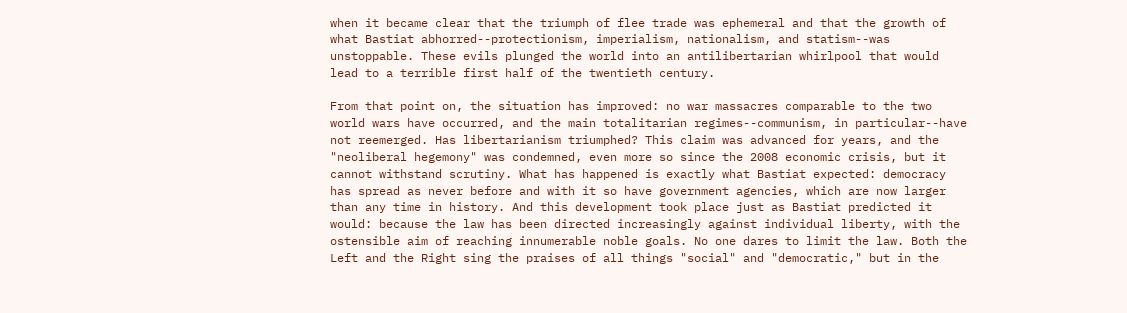when it became clear that the triumph of flee trade was ephemeral and that the growth of what Bastiat abhorred--protectionism, imperialism, nationalism, and statism--was unstoppable. These evils plunged the world into an antilibertarian whirlpool that would lead to a terrible first half of the twentieth century.

From that point on, the situation has improved: no war massacres comparable to the two world wars have occurred, and the main totalitarian regimes--communism, in particular--have not reemerged. Has libertarianism triumphed? This claim was advanced for years, and the "neoliberal hegemony" was condemned, even more so since the 2008 economic crisis, but it cannot withstand scrutiny. What has happened is exactly what Bastiat expected: democracy has spread as never before and with it so have government agencies, which are now larger than any time in history. And this development took place just as Bastiat predicted it would: because the law has been directed increasingly against individual liberty, with the ostensible aim of reaching innumerable noble goals. No one dares to limit the law. Both the Left and the Right sing the praises of all things "social" and "democratic," but in the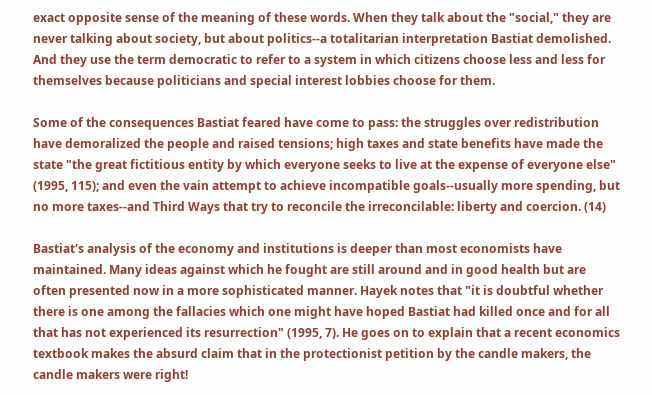exact opposite sense of the meaning of these words. When they talk about the "social," they are never talking about society, but about politics--a totalitarian interpretation Bastiat demolished. And they use the term democratic to refer to a system in which citizens choose less and less for themselves because politicians and special interest lobbies choose for them.

Some of the consequences Bastiat feared have come to pass: the struggles over redistribution have demoralized the people and raised tensions; high taxes and state benefits have made the state "the great fictitious entity by which everyone seeks to live at the expense of everyone else" (1995, 115); and even the vain attempt to achieve incompatible goals--usually more spending, but no more taxes--and Third Ways that try to reconcile the irreconcilable: liberty and coercion. (14)

Bastiat's analysis of the economy and institutions is deeper than most economists have maintained. Many ideas against which he fought are still around and in good health but are often presented now in a more sophisticated manner. Hayek notes that "it is doubtful whether there is one among the fallacies which one might have hoped Bastiat had killed once and for all that has not experienced its resurrection" (1995, 7). He goes on to explain that a recent economics textbook makes the absurd claim that in the protectionist petition by the candle makers, the candle makers were right!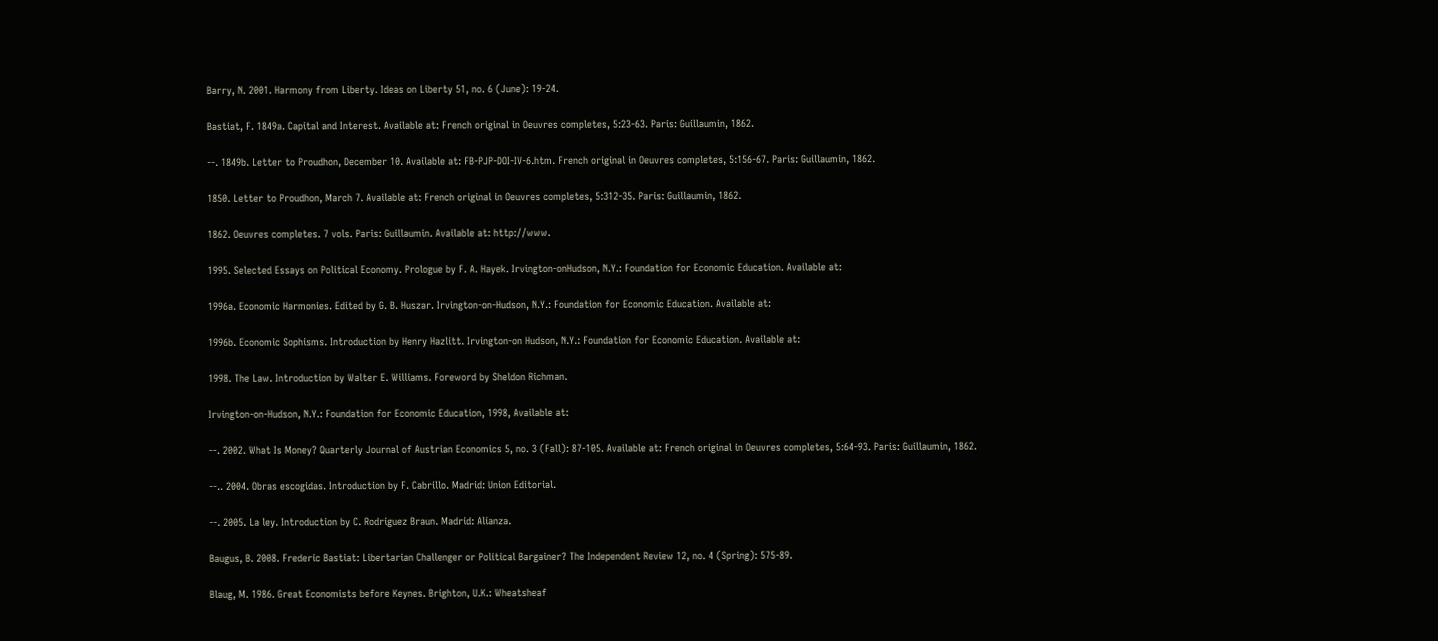Barry, N. 2001. Harmony from Liberty. Ideas on Liberty 51, no. 6 (June): 19-24.

Bastiat, F. 1849a. Capital and Interest. Available at: French original in Oeuvres completes, 5:23-63. Paris: Guillaumin, 1862.

--. 1849b. Letter to Proudhon, December 10. Available at: FB-PJP-DOI-IV-6.htm. French original in Oeuvres completes, 5:156-67. Paris: Guillaumin, 1862.

1850. Letter to Proudhon, March 7. Available at: French original in Oeuvres completes, 5:312-35. Paris: Guillaumin, 1862.

1862. Oeuvres completes. 7 vols. Paris: Guillaumin. Available at: http://www.

1995. Selected Essays on Political Economy. Prologue by F. A. Hayek. Irvington-onHudson, N.Y.: Foundation for Economic Education. Available at:

1996a. Economic Harmonies. Edited by G. B. Huszar. Irvington-on-Hudson, N.Y.: Foundation for Economic Education. Available at:

1996b. Economic Sophisms. Introduction by Henry Hazlitt. Irvington-on Hudson, N.Y.: Foundation for Economic Education. Available at:

1998. The Law. Introduction by Walter E. Williams. Foreword by Sheldon Richman.

Irvington-on-Hudson, N.Y.: Foundation for Economic Education, 1998, Available at:

--. 2002. What Is Money? Quarterly Journal of Austrian Economics 5, no. 3 (Fall): 87-105. Available at: French original in Oeuvres completes, 5:64-93. Paris: Guillaumin, 1862.

--.. 2004. Obras escogidas. Introduction by F. Cabrillo. Madrid: Union Editorial.

--. 2005. La ley. Introduction by C. Rodriguez Braun. Madrid: Alianza.

Baugus, B. 2008. Frederic Bastiat: Libertarian Challenger or Political Bargainer? The Independent Review 12, no. 4 (Spring): 575-89.

Blaug, M. 1986. Great Economists before Keynes. Brighton, U.K.: Wheatsheaf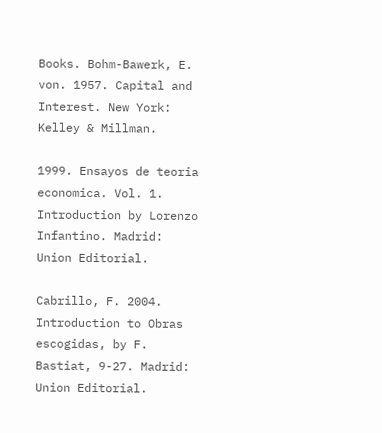Books. Bohm-Bawerk, E. von. 1957. Capital and Interest. New York: Kelley & Millman.

1999. Ensayos de teoria economica. Vol. 1. Introduction by Lorenzo Infantino. Madrid: Union Editorial.

Cabrillo, F. 2004. Introduction to Obras escogidas, by F. Bastiat, 9-27. Madrid: Union Editorial.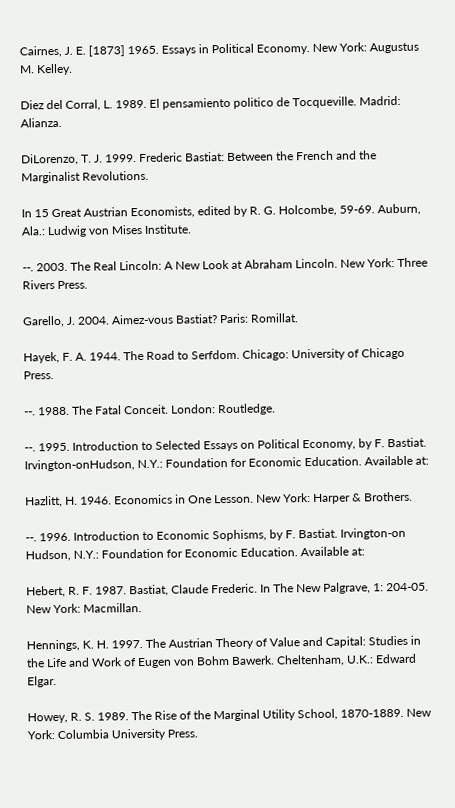Cairnes, J. E. [1873] 1965. Essays in Political Economy. New York: Augustus M. Kelley.

Diez del Corral, L. 1989. El pensamiento politico de Tocqueville. Madrid: Alianza.

DiLorenzo, T. J. 1999. Frederic Bastiat: Between the French and the Marginalist Revolutions.

In 15 Great Austrian Economists, edited by R. G. Holcombe, 59-69. Auburn, Ala.: Ludwig von Mises Institute.

--. 2003. The Real Lincoln: A New Look at Abraham Lincoln. New York: Three Rivers Press.

Garello, J. 2004. Aimez-vous Bastiat? Paris: Romillat.

Hayek, F. A. 1944. The Road to Serfdom. Chicago: University of Chicago Press.

--. 1988. The Fatal Conceit. London: Routledge.

--. 1995. Introduction to Selected Essays on Political Economy, by F. Bastiat. Irvington-onHudson, N.Y.: Foundation for Economic Education. Available at:

Hazlitt, H. 1946. Economics in One Lesson. New York: Harper & Brothers.

--. 1996. Introduction to Economic Sophisms, by F. Bastiat. Irvington-on Hudson, N.Y.: Foundation for Economic Education. Available at:

Hebert, R. F. 1987. Bastiat, Claude Frederic. In The New Palgrave, 1: 204-05. New York: Macmillan.

Hennings, K. H. 1997. The Austrian Theory of Value and Capital: Studies in the Life and Work of Eugen von Bohm Bawerk. Cheltenham, U.K.: Edward Elgar.

Howey, R. S. 1989. The Rise of the Marginal Utility School, 1870-1889. New York: Columbia University Press.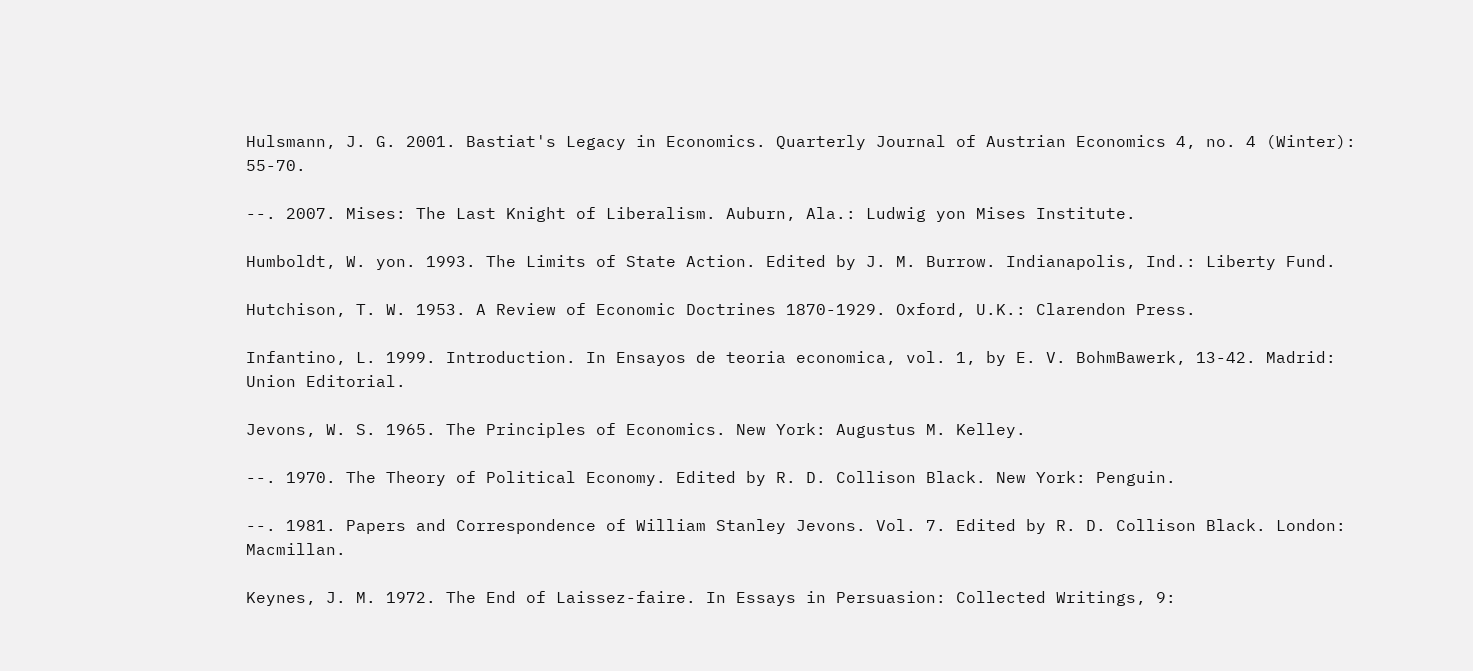Hulsmann, J. G. 2001. Bastiat's Legacy in Economics. Quarterly Journal of Austrian Economics 4, no. 4 (Winter): 55-70.

--. 2007. Mises: The Last Knight of Liberalism. Auburn, Ala.: Ludwig yon Mises Institute.

Humboldt, W. yon. 1993. The Limits of State Action. Edited by J. M. Burrow. Indianapolis, Ind.: Liberty Fund.

Hutchison, T. W. 1953. A Review of Economic Doctrines 1870-1929. Oxford, U.K.: Clarendon Press.

Infantino, L. 1999. Introduction. In Ensayos de teoria economica, vol. 1, by E. V. BohmBawerk, 13-42. Madrid: Union Editorial.

Jevons, W. S. 1965. The Principles of Economics. New York: Augustus M. Kelley.

--. 1970. The Theory of Political Economy. Edited by R. D. Collison Black. New York: Penguin.

--. 1981. Papers and Correspondence of William Stanley Jevons. Vol. 7. Edited by R. D. Collison Black. London: Macmillan.

Keynes, J. M. 1972. The End of Laissez-faire. In Essays in Persuasion: Collected Writings, 9: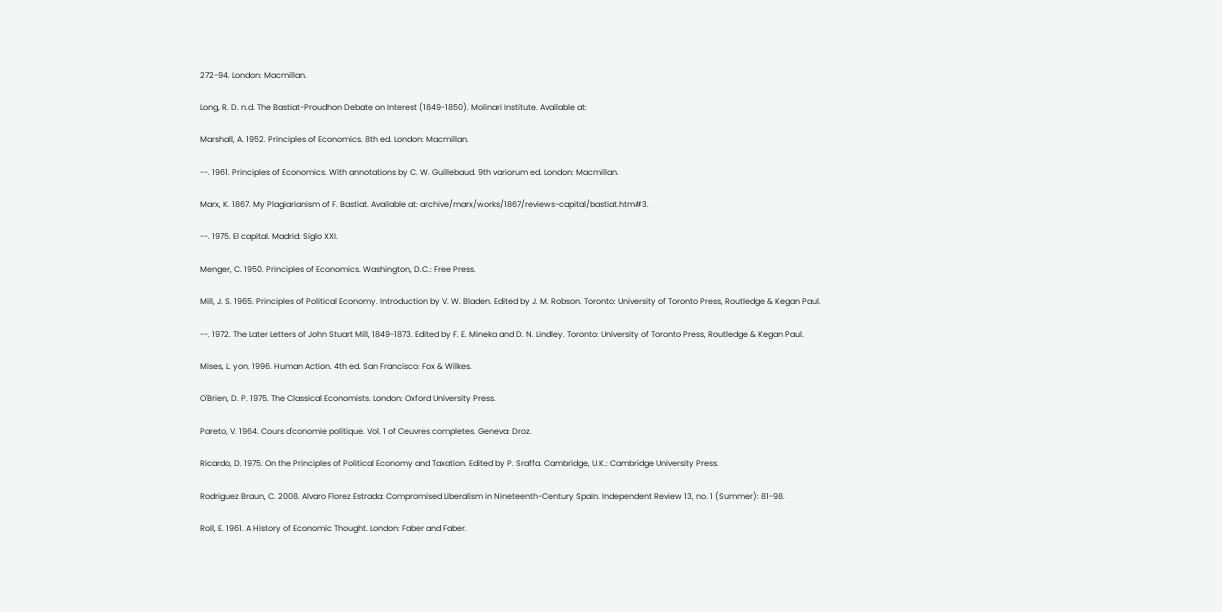272-94. London: Macmillan.

Long, R. D. n.d. The Bastiat-Proudhon Debate on Interest (1849-1850). Molinari Institute. Available at:

Marshall, A. 1952. Principles of Economics. 8th ed. London: Macmillan.

--. 1961. Principles of Economics. With annotations by C. W. Guillebaud. 9th variorum ed. London: Macmillan.

Marx, K. 1867. My Plagiarianism of F. Bastiat. Available at: archive/marx/works/1867/reviews-capital/bastiat.htm#3.

--. 1975. El capital. Madrid: Siglo XXI.

Menger, C. 1950. Principles of Economics. Washington, D.C.: Free Press.

Mill, J. S. 1965. Principles of Political Economy. Introduction by V. W. Bladen. Edited by J. M. Robson. Toronto: University of Toronto Press, Routledge & Kegan Paul.

--. 1972. The Later Letters of John Stuart Mill, 1849-1873. Edited by F. E. Mineka and D. N. Lindley. Toronto: University of Toronto Press, Routledge & Kegan Paul.

Mises, L. yon. 1996. Human Action. 4th ed. San Francisco: Fox & Wilkes.

O'Brien, D. P. 1975. The Classical Economists. London: Oxford University Press.

Pareto, V. 1964. Cours d'conomie politique. Vol. 1 of Ceuvres completes. Geneva: Droz.

Ricardo, D. 1975. On the Principles of Political Economy and Taxation. Edited by P. Sraffa. Cambridge, U.K.: Cambridge University Press.

Rodriguez Braun, C. 2008. Alvaro Florez Estrada: Compromised Liberalism in Nineteenth-Century Spain. Independent Review 13, no. 1 (Summer): 81-98.

Roll, E. 1961. A History of Economic Thought. London: Faber and Faber.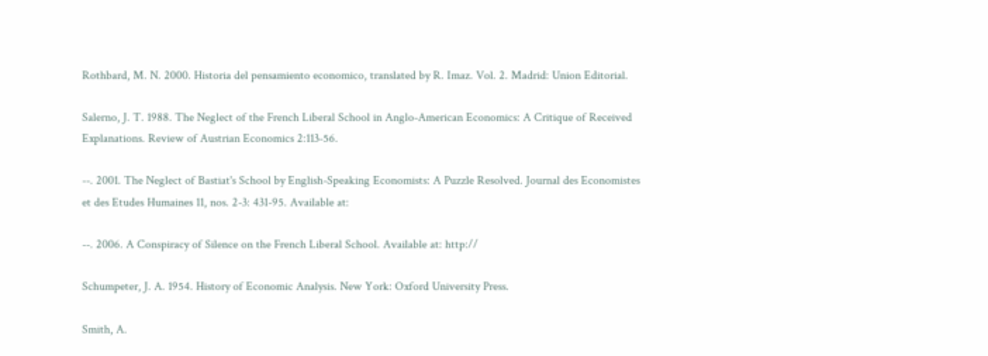Rothbard, M. N. 2000. Historia del pensamiento economico, translated by R. Imaz. Vol. 2. Madrid: Union Editorial.

Salerno, J. T. 1988. The Neglect of the French Liberal School in Anglo-American Economics: A Critique of Received Explanations. Review of Austrian Economics 2:113-56.

--. 2001. The Neglect of Bastiat's School by English-Speaking Economists: A Puzzle Resolved. Journal des Economistes et des Etudes Humaines 11, nos. 2-3: 431-95. Available at:

--. 2006. A Conspiracy of Silence on the French Liberal School. Available at: http://

Schumpeter, J. A. 1954. History of Economic Analysis. New York: Oxford University Press.

Smith, A.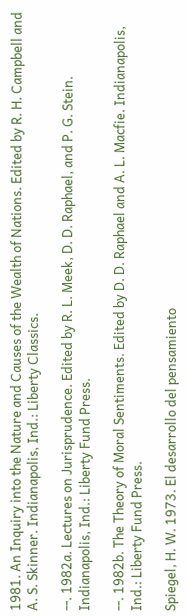1981. An Inquiry into the Nature and Causes of the Wealth of Nations. Edited by R. H. Campbell and A. S. Skinner. Indianapolis, Ind.: Liberty Classics.

--. 1982a. Lectures on Jurisprudence. Edited by R. L. Meek, D. D. Raphael, and P. G. Stein. Indianapolis, Ind.: Liberty Fund Press.

--. 1982b. The Theory of Moral Sentiments. Edited by D. D. Raphael and A. L. Macfie. Indianapolis, Ind.: Liberty Fund Press.

Spiegel, H. W. 1973. El desarrollo del pensamiento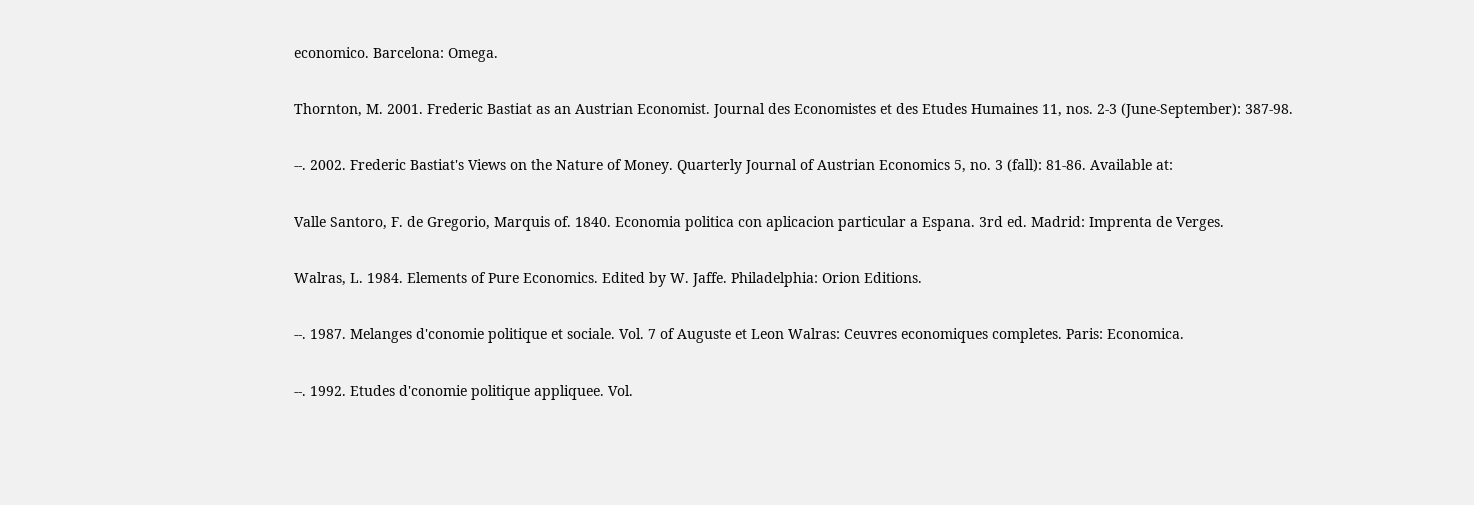economico. Barcelona: Omega.

Thornton, M. 2001. Frederic Bastiat as an Austrian Economist. Journal des Economistes et des Etudes Humaines 11, nos. 2-3 (June-September): 387-98.

--. 2002. Frederic Bastiat's Views on the Nature of Money. Quarterly Journal of Austrian Economics 5, no. 3 (fall): 81-86. Available at:

Valle Santoro, F. de Gregorio, Marquis of. 1840. Economia politica con aplicacion particular a Espana. 3rd ed. Madrid: Imprenta de Verges.

Walras, L. 1984. Elements of Pure Economics. Edited by W. Jaffe. Philadelphia: Orion Editions.

--. 1987. Melanges d'conomie politique et sociale. Vol. 7 of Auguste et Leon Walras: Ceuvres economiques completes. Paris: Economica.

--. 1992. Etudes d'conomie politique appliquee. Vol.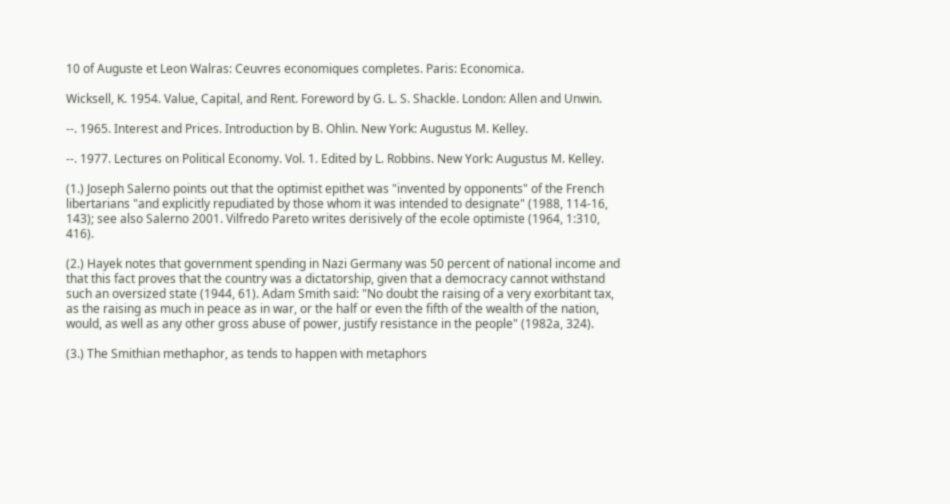10 of Auguste et Leon Walras: Ceuvres economiques completes. Paris: Economica.

Wicksell, K. 1954. Value, Capital, and Rent. Foreword by G. L. S. Shackle. London: Allen and Unwin.

--. 1965. Interest and Prices. Introduction by B. Ohlin. New York: Augustus M. Kelley.

--. 1977. Lectures on Political Economy. Vol. 1. Edited by L. Robbins. New York: Augustus M. Kelley.

(1.) Joseph Salerno points out that the optimist epithet was "invented by opponents" of the French libertarians "and explicitly repudiated by those whom it was intended to designate" (1988, 114-16, 143); see also Salerno 2001. Vilfredo Pareto writes derisively of the ecole optimiste (1964, 1:310, 416).

(2.) Hayek notes that government spending in Nazi Germany was 50 percent of national income and that this fact proves that the country was a dictatorship, given that a democracy cannot withstand such an oversized state (1944, 61). Adam Smith said: "No doubt the raising of a very exorbitant tax, as the raising as much in peace as in war, or the half or even the fifth of the wealth of the nation, would, as well as any other gross abuse of power, justify resistance in the people" (1982a, 324).

(3.) The Smithian methaphor, as tends to happen with metaphors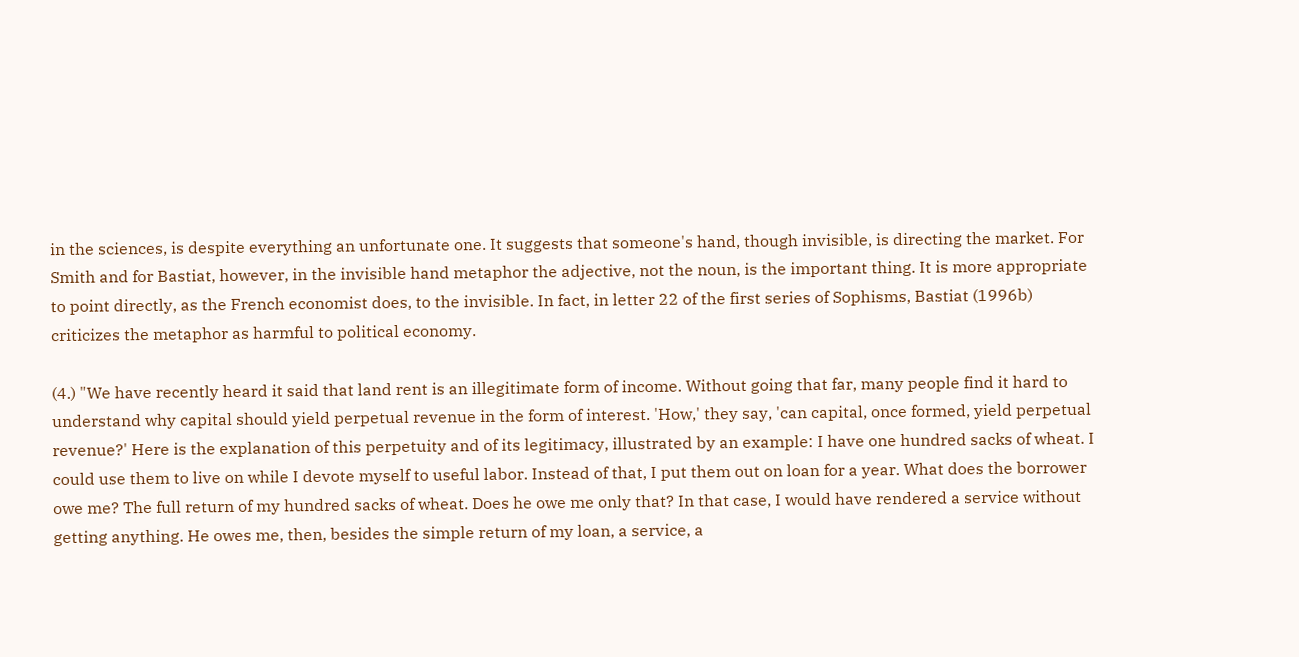in the sciences, is despite everything an unfortunate one. It suggests that someone's hand, though invisible, is directing the market. For Smith and for Bastiat, however, in the invisible hand metaphor the adjective, not the noun, is the important thing. It is more appropriate to point directly, as the French economist does, to the invisible. In fact, in letter 22 of the first series of Sophisms, Bastiat (1996b) criticizes the metaphor as harmful to political economy.

(4.) "We have recently heard it said that land rent is an illegitimate form of income. Without going that far, many people find it hard to understand why capital should yield perpetual revenue in the form of interest. 'How,' they say, 'can capital, once formed, yield perpetual revenue?' Here is the explanation of this perpetuity and of its legitimacy, illustrated by an example: I have one hundred sacks of wheat. I could use them to live on while I devote myself to useful labor. Instead of that, I put them out on loan for a year. What does the borrower owe me? The full return of my hundred sacks of wheat. Does he owe me only that? In that case, I would have rendered a service without getting anything. He owes me, then, besides the simple return of my loan, a service, a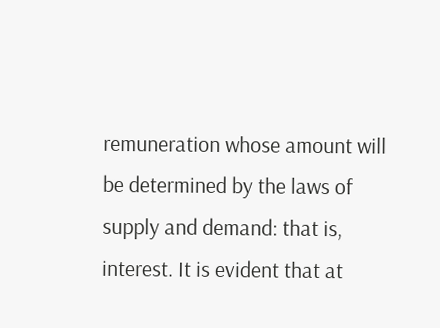remuneration whose amount will be determined by the laws of supply and demand: that is, interest. It is evident that at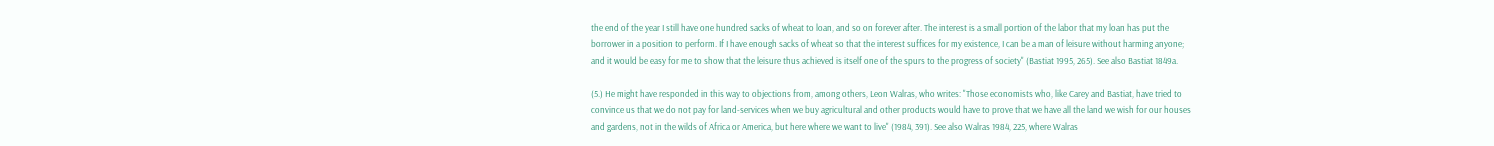the end of the year I still have one hundred sacks of wheat to loan, and so on forever after. The interest is a small portion of the labor that my loan has put the borrower in a position to perform. If I have enough sacks of wheat so that the interest suffices for my existence, I can be a man of leisure without harming anyone; and it would be easy for me to show that the leisure thus achieved is itself one of the spurs to the progress of society" (Bastiat 1995, 265). See also Bastiat 1849a.

(5.) He might have responded in this way to objections from, among others, Leon Walras, who writes: "Those economists who, like Carey and Bastiat, have tried to convince us that we do not pay for land-services when we buy agricultural and other products would have to prove that we have all the land we wish for our houses and gardens, not in the wilds of Africa or America, but here where we want to live" (1984, 391). See also Walras 1984, 225, where Walras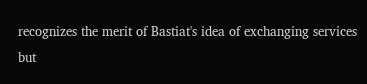recognizes the merit of Bastiat's idea of exchanging services but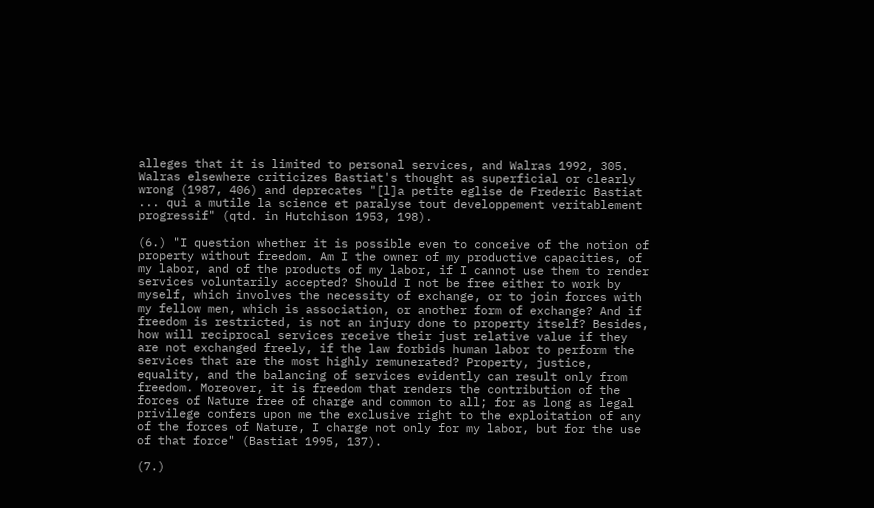alleges that it is limited to personal services, and Walras 1992, 305. Walras elsewhere criticizes Bastiat's thought as superficial or clearly wrong (1987, 406) and deprecates "[l]a petite eglise de Frederic Bastiat ... qui a mutile la science et paralyse tout developpement veritablement progressif" (qtd. in Hutchison 1953, 198).

(6.) "I question whether it is possible even to conceive of the notion of property without freedom. Am I the owner of my productive capacities, of my labor, and of the products of my labor, if I cannot use them to render services voluntarily accepted? Should I not be free either to work by myself, which involves the necessity of exchange, or to join forces with my fellow men, which is association, or another form of exchange? And if freedom is restricted, is not an injury done to property itself? Besides, how will reciprocal services receive their just relative value if they are not exchanged freely, if the law forbids human labor to perform the services that are the most highly remunerated? Property, justice, equality, and the balancing of services evidently can result only from freedom. Moreover, it is freedom that renders the contribution of the forces of Nature free of charge and common to all; for as long as legal privilege confers upon me the exclusive right to the exploitation of any of the forces of Nature, I charge not only for my labor, but for the use of that force" (Bastiat 1995, 137).

(7.)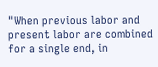"When previous labor and present labor are combined for a single end, in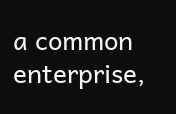a common enterprise,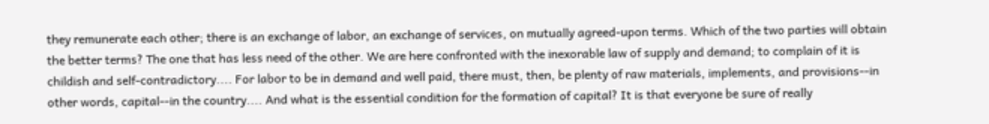they remunerate each other; there is an exchange of labor, an exchange of services, on mutually agreed-upon terms. Which of the two parties will obtain the better terms? The one that has less need of the other. We are here confronted with the inexorable law of supply and demand; to complain of it is childish and self-contradictory.... For labor to be in demand and well paid, there must, then, be plenty of raw materials, implements, and provisions--in other words, capital--in the country.... And what is the essential condition for the formation of capital? It is that everyone be sure of really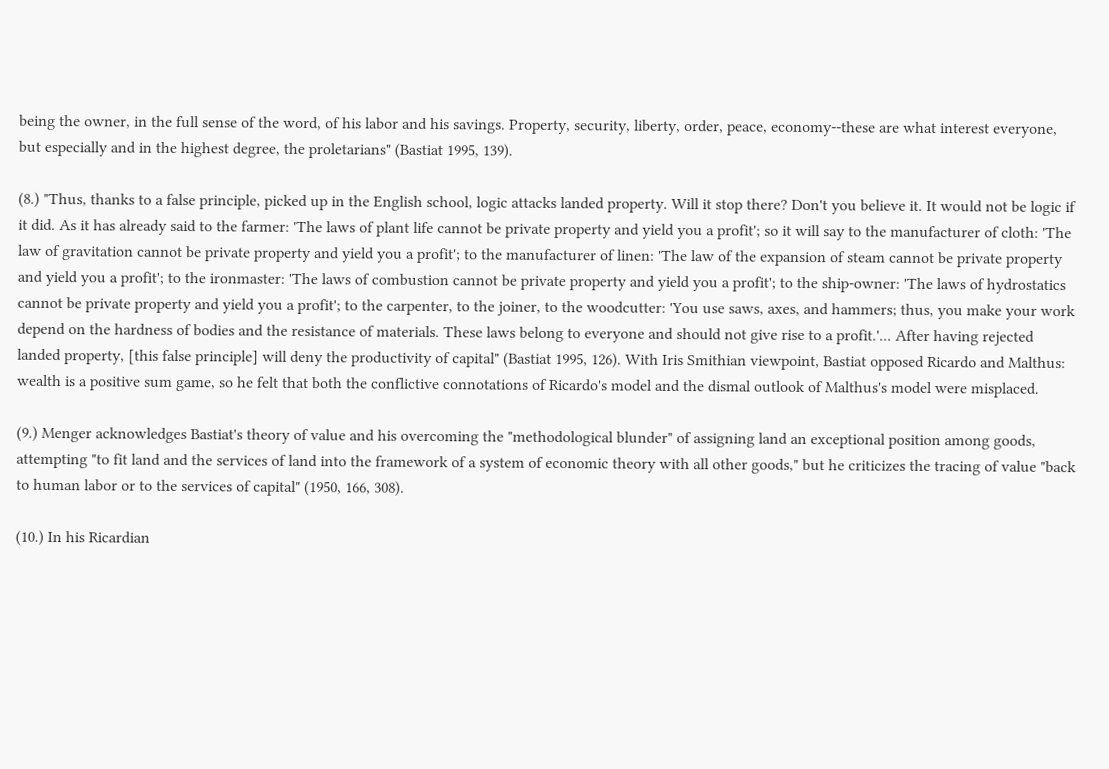being the owner, in the full sense of the word, of his labor and his savings. Property, security, liberty, order, peace, economy--these are what interest everyone, but especially and in the highest degree, the proletarians" (Bastiat 1995, 139).

(8.) "Thus, thanks to a false principle, picked up in the English school, logic attacks landed property. Will it stop there? Don't you believe it. It would not be logic if it did. As it has already said to the farmer: 'The laws of plant life cannot be private property and yield you a profit'; so it will say to the manufacturer of cloth: 'The law of gravitation cannot be private property and yield you a profit'; to the manufacturer of linen: 'The law of the expansion of steam cannot be private property and yield you a profit'; to the ironmaster: 'The laws of combustion cannot be private property and yield you a profit'; to the ship-owner: 'The laws of hydrostatics cannot be private property and yield you a profit'; to the carpenter, to the joiner, to the woodcutter: 'You use saws, axes, and hammers; thus, you make your work depend on the hardness of bodies and the resistance of materials. These laws belong to everyone and should not give rise to a profit.'... After having rejected landed property, [this false principle] will deny the productivity of capital" (Bastiat 1995, 126). With Iris Smithian viewpoint, Bastiat opposed Ricardo and Malthus: wealth is a positive sum game, so he felt that both the conflictive connotations of Ricardo's model and the dismal outlook of Malthus's model were misplaced.

(9.) Menger acknowledges Bastiat's theory of value and his overcoming the "methodological blunder" of assigning land an exceptional position among goods, attempting "to fit land and the services of land into the framework of a system of economic theory with all other goods," but he criticizes the tracing of value "back to human labor or to the services of capital" (1950, 166, 308).

(10.) In his Ricardian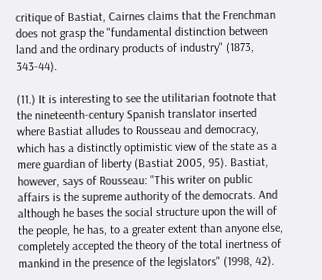critique of Bastiat, Cairnes claims that the Frenchman does not grasp the "fundamental distinction between land and the ordinary products of industry" (1873, 343-44).

(11.) It is interesting to see the utilitarian footnote that the nineteenth-century Spanish translator inserted where Bastiat alludes to Rousseau and democracy, which has a distinctly optimistic view of the state as a mere guardian of liberty (Bastiat 2005, 95). Bastiat, however, says of Rousseau: "This writer on public affairs is the supreme authority of the democrats. And although he bases the social structure upon the will of the people, he has, to a greater extent than anyone else, completely accepted the theory of the total inertness of mankind in the presence of the legislators" (1998, 42).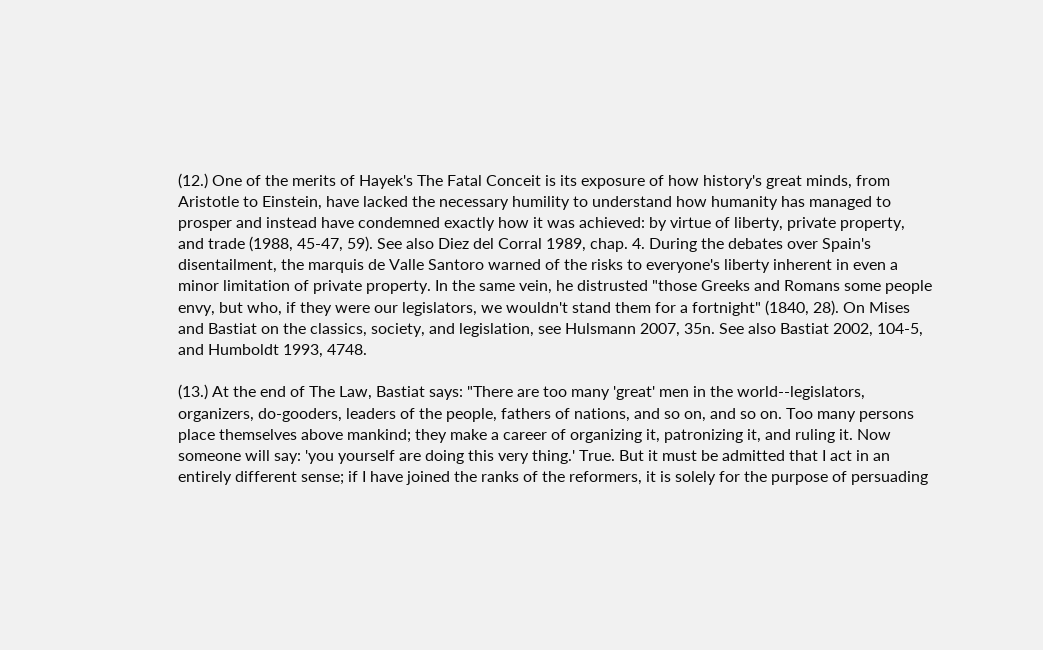(12.) One of the merits of Hayek's The Fatal Conceit is its exposure of how history's great minds, from Aristotle to Einstein, have lacked the necessary humility to understand how humanity has managed to prosper and instead have condemned exactly how it was achieved: by virtue of liberty, private property, and trade (1988, 45-47, 59). See also Diez del Corral 1989, chap. 4. During the debates over Spain's disentailment, the marquis de Valle Santoro warned of the risks to everyone's liberty inherent in even a minor limitation of private property. In the same vein, he distrusted "those Greeks and Romans some people envy, but who, if they were our legislators, we wouldn't stand them for a fortnight" (1840, 28). On Mises and Bastiat on the classics, society, and legislation, see Hulsmann 2007, 35n. See also Bastiat 2002, 104-5, and Humboldt 1993, 4748.

(13.) At the end of The Law, Bastiat says: "There are too many 'great' men in the world--legislators, organizers, do-gooders, leaders of the people, fathers of nations, and so on, and so on. Too many persons place themselves above mankind; they make a career of organizing it, patronizing it, and ruling it. Now someone will say: 'you yourself are doing this very thing.' True. But it must be admitted that I act in an entirely different sense; if I have joined the ranks of the reformers, it is solely for the purpose of persuading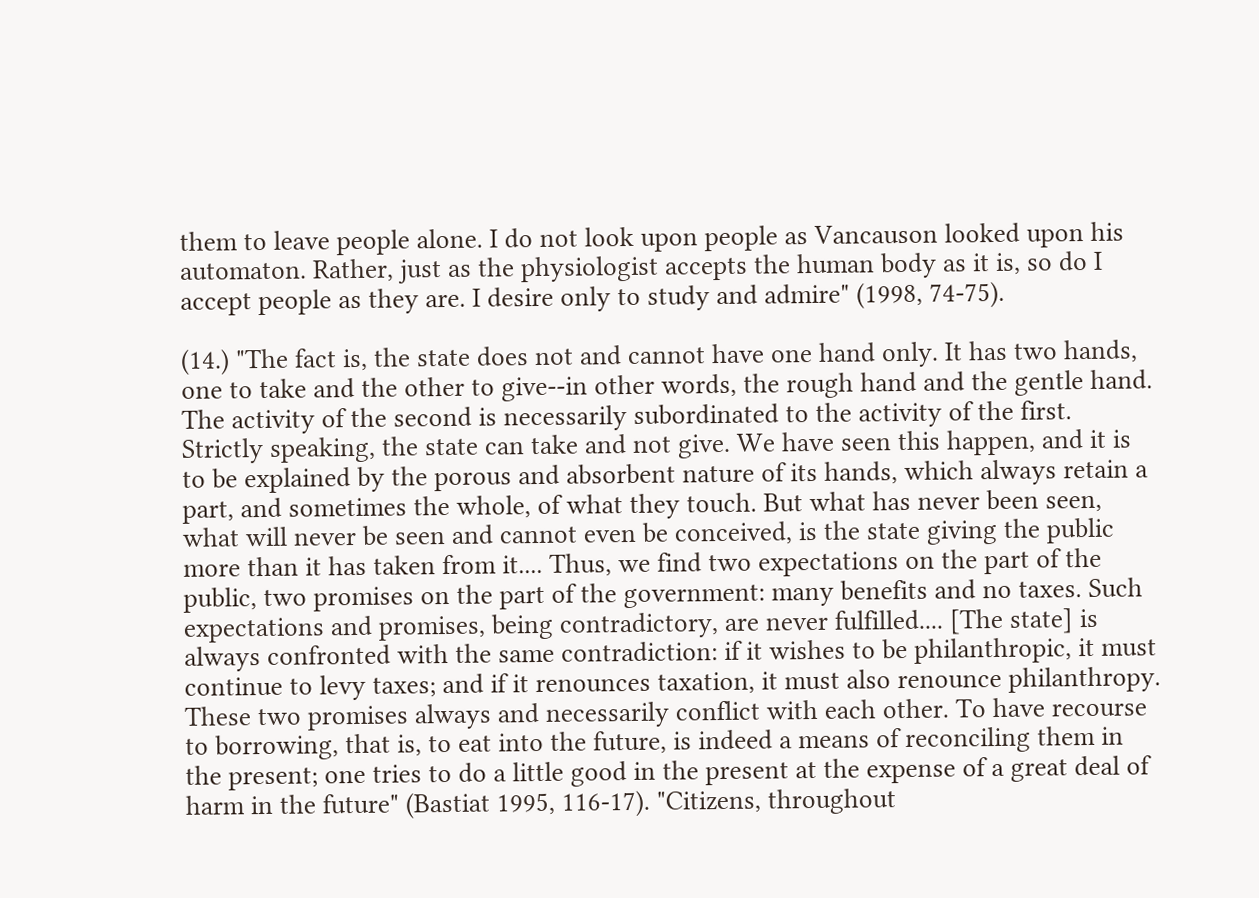them to leave people alone. I do not look upon people as Vancauson looked upon his automaton. Rather, just as the physiologist accepts the human body as it is, so do I accept people as they are. I desire only to study and admire" (1998, 74-75).

(14.) "The fact is, the state does not and cannot have one hand only. It has two hands, one to take and the other to give--in other words, the rough hand and the gentle hand. The activity of the second is necessarily subordinated to the activity of the first. Strictly speaking, the state can take and not give. We have seen this happen, and it is to be explained by the porous and absorbent nature of its hands, which always retain a part, and sometimes the whole, of what they touch. But what has never been seen, what will never be seen and cannot even be conceived, is the state giving the public more than it has taken from it.... Thus, we find two expectations on the part of the public, two promises on the part of the government: many benefits and no taxes. Such expectations and promises, being contradictory, are never fulfilled.... [The state] is always confronted with the same contradiction: if it wishes to be philanthropic, it must continue to levy taxes; and if it renounces taxation, it must also renounce philanthropy. These two promises always and necessarily conflict with each other. To have recourse to borrowing, that is, to eat into the future, is indeed a means of reconciling them in the present; one tries to do a little good in the present at the expense of a great deal of harm in the future" (Bastiat 1995, 116-17). "Citizens, throughout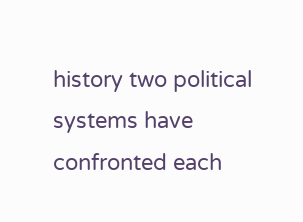history two political systems have confronted each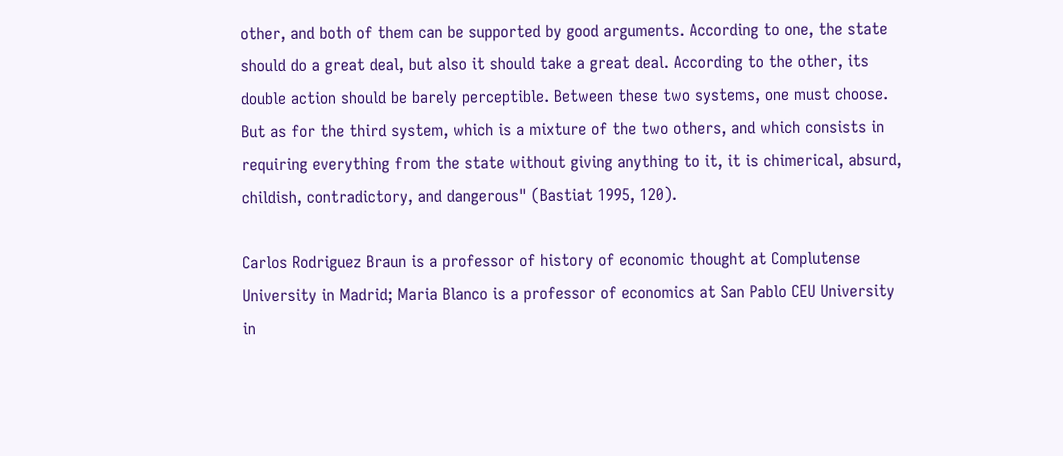other, and both of them can be supported by good arguments. According to one, the state should do a great deal, but also it should take a great deal. According to the other, its double action should be barely perceptible. Between these two systems, one must choose. But as for the third system, which is a mixture of the two others, and which consists in requiring everything from the state without giving anything to it, it is chimerical, absurd, childish, contradictory, and dangerous" (Bastiat 1995, 120).

Carlos Rodriguez Braun is a professor of history of economic thought at Complutense University in Madrid; Maria Blanco is a professor of economics at San Pablo CEU University in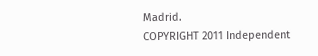Madrid.
COPYRIGHT 2011 Independent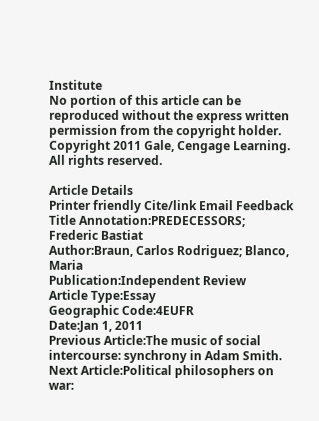Institute
No portion of this article can be reproduced without the express written permission from the copyright holder.
Copyright 2011 Gale, Cengage Learning. All rights reserved.

Article Details
Printer friendly Cite/link Email Feedback
Title Annotation:PREDECESSORS; Frederic Bastiat
Author:Braun, Carlos Rodriguez; Blanco, Maria
Publication:Independent Review
Article Type:Essay
Geographic Code:4EUFR
Date:Jan 1, 2011
Previous Article:The music of social intercourse: synchrony in Adam Smith.
Next Article:Political philosophers on war: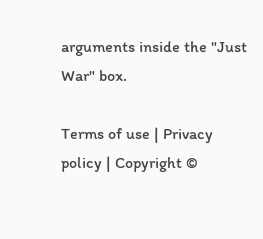arguments inside the "Just War" box.

Terms of use | Privacy policy | Copyright ©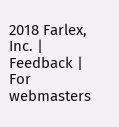2018 Farlex, Inc. | Feedback | For webmasters